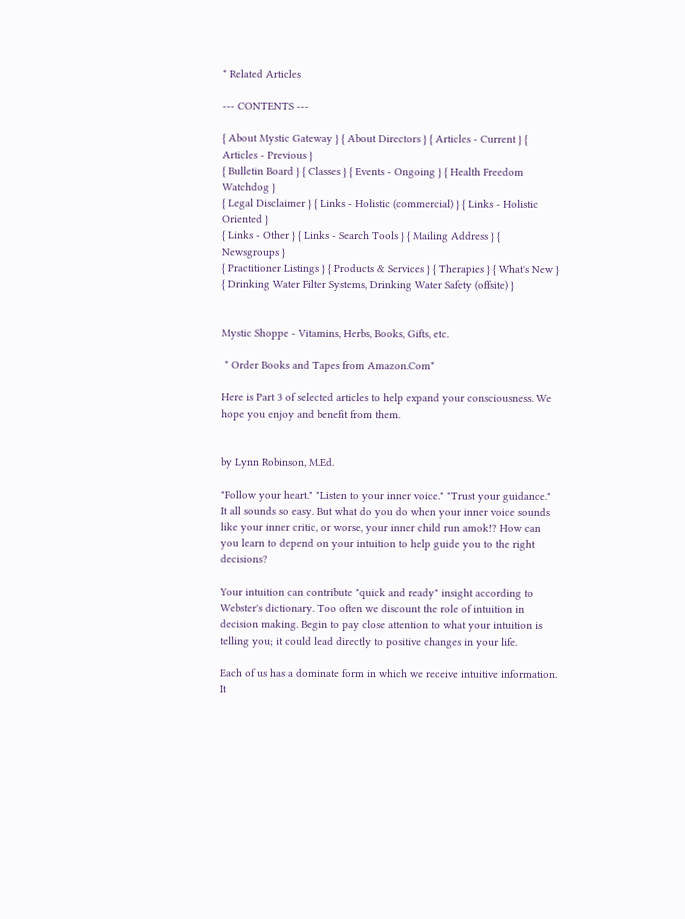* Related Articles

--- CONTENTS ---

{ About Mystic Gateway } { About Directors } { Articles - Current } { Articles - Previous }
{ Bulletin Board } { Classes } { Events - Ongoing } { Health Freedom Watchdog }
{ Legal Disclaimer } { Links - Holistic (commercial) } { Links - Holistic Oriented }
{ Links - Other } { Links - Search Tools } { Mailing Address } { Newsgroups }
{ Practitioner Listings } { Products & Services } { Therapies } { What's New }
{ Drinking Water Filter Systems, Drinking Water Safety (offsite) }


Mystic Shoppe - Vitamins, Herbs, Books, Gifts, etc.

 * Order Books and Tapes from Amazon.Com*

Here is Part 3 of selected articles to help expand your consciousness. We hope you enjoy and benefit from them.


by Lynn Robinson, M.Ed.

"Follow your heart." "Listen to your inner voice." "Trust your guidance." It all sounds so easy. But what do you do when your inner voice sounds like your inner critic, or worse, your inner child run amok!? How can you learn to depend on your intuition to help guide you to the right decisions?

Your intuition can contribute "quick and ready" insight according to Webster's dictionary. Too often we discount the role of intuition in decision making. Begin to pay close attention to what your intuition is telling you; it could lead directly to positive changes in your life.

Each of us has a dominate form in which we receive intuitive information. It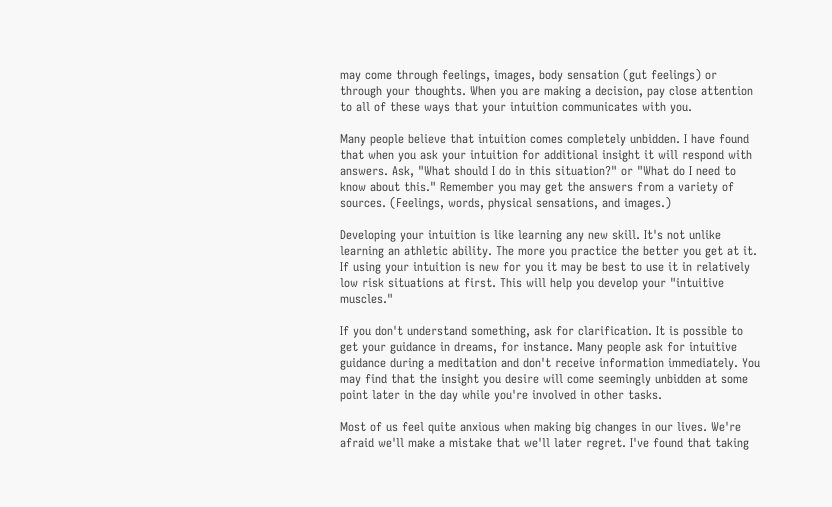may come through feelings, images, body sensation (gut feelings) or through your thoughts. When you are making a decision, pay close attention to all of these ways that your intuition communicates with you.

Many people believe that intuition comes completely unbidden. I have found that when you ask your intuition for additional insight it will respond with answers. Ask, "What should I do in this situation?" or "What do I need to know about this." Remember you may get the answers from a variety of sources. (Feelings, words, physical sensations, and images.)

Developing your intuition is like learning any new skill. It's not unlike learning an athletic ability. The more you practice the better you get at it. If using your intuition is new for you it may be best to use it in relatively low risk situations at first. This will help you develop your "intuitive muscles."

If you don't understand something, ask for clarification. It is possible to get your guidance in dreams, for instance. Many people ask for intuitive guidance during a meditation and don't receive information immediately. You may find that the insight you desire will come seemingly unbidden at some point later in the day while you're involved in other tasks.

Most of us feel quite anxious when making big changes in our lives. We're afraid we'll make a mistake that we'll later regret. I've found that taking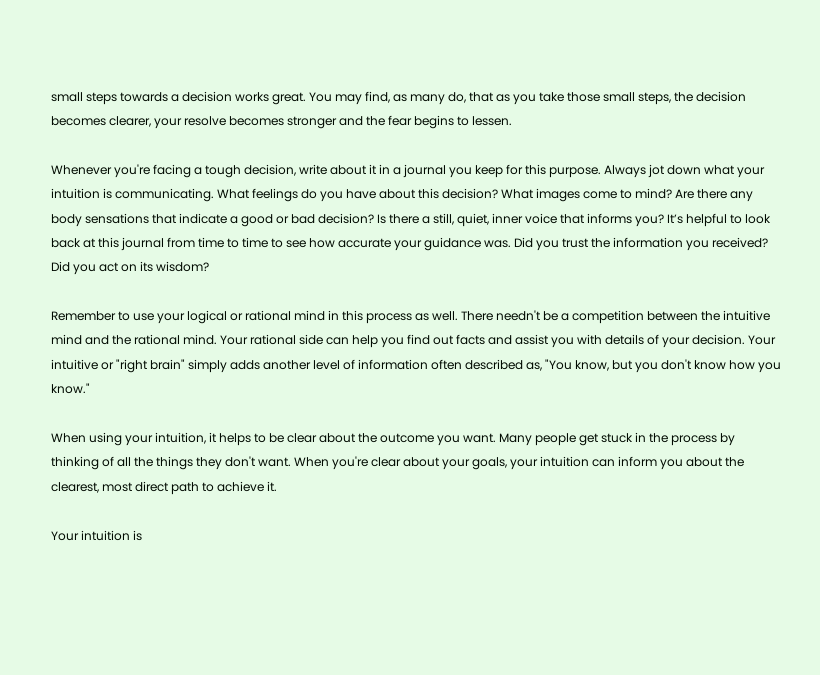small steps towards a decision works great. You may find, as many do, that as you take those small steps, the decision becomes clearer, your resolve becomes stronger and the fear begins to lessen.

Whenever you're facing a tough decision, write about it in a journal you keep for this purpose. Always jot down what your intuition is communicating. What feelings do you have about this decision? What images come to mind? Are there any body sensations that indicate a good or bad decision? Is there a still, quiet, inner voice that informs you? It’s helpful to look back at this journal from time to time to see how accurate your guidance was. Did you trust the information you received? Did you act on its wisdom?

Remember to use your logical or rational mind in this process as well. There needn't be a competition between the intuitive mind and the rational mind. Your rational side can help you find out facts and assist you with details of your decision. Your intuitive or "right brain" simply adds another level of information often described as, "You know, but you don't know how you know."

When using your intuition, it helps to be clear about the outcome you want. Many people get stuck in the process by thinking of all the things they don't want. When you're clear about your goals, your intuition can inform you about the clearest, most direct path to achieve it.

Your intuition is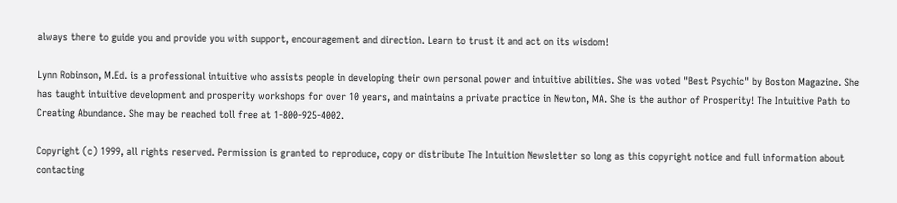always there to guide you and provide you with support, encouragement and direction. Learn to trust it and act on its wisdom!

Lynn Robinson, M.Ed. is a professional intuitive who assists people in developing their own personal power and intuitive abilities. She was voted "Best Psychic" by Boston Magazine. She has taught intuitive development and prosperity workshops for over 10 years, and maintains a private practice in Newton, MA. She is the author of Prosperity! The Intuitive Path to Creating Abundance. She may be reached toll free at 1-800-925-4002.

Copyright (c) 1999, all rights reserved. Permission is granted to reproduce, copy or distribute The Intuition Newsletter so long as this copyright notice and full information about contacting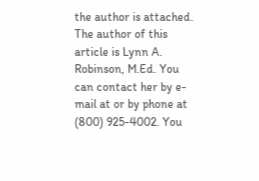the author is attached. The author of this article is Lynn A. Robinson, M.Ed. You can contact her by e-mail at or by phone at (800) 925-4002. You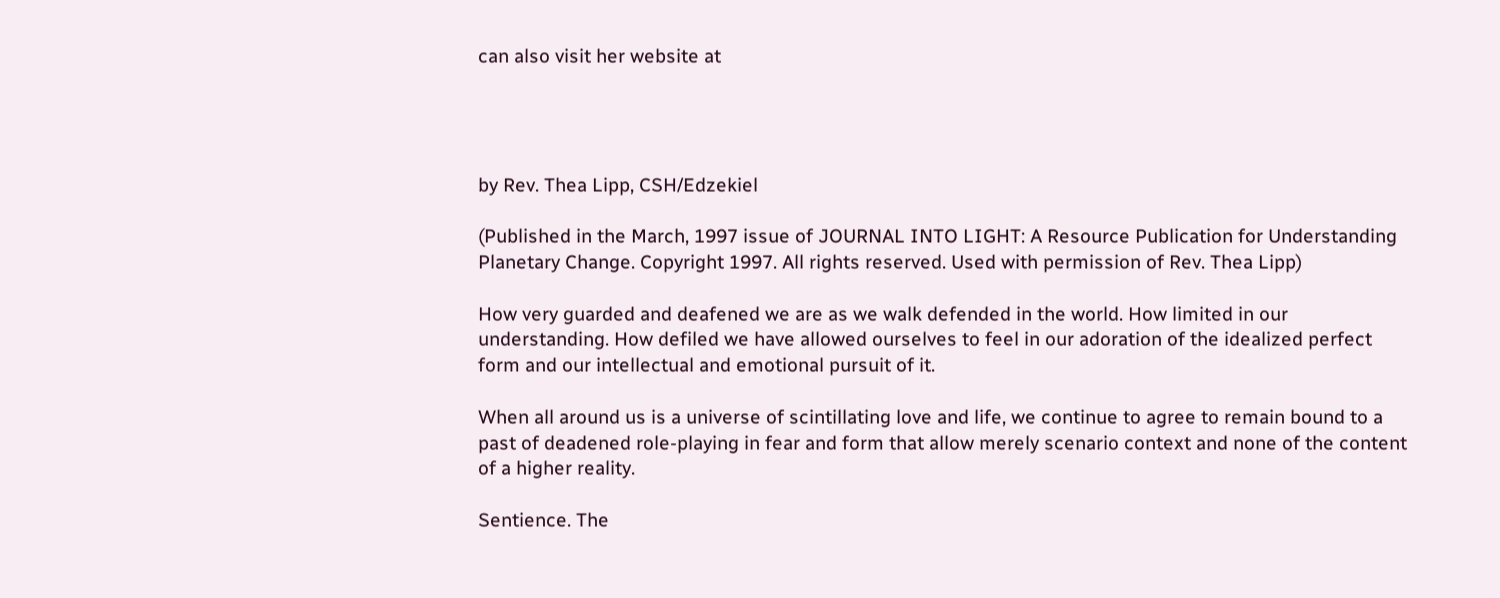can also visit her website at




by Rev. Thea Lipp, CSH/Edzekiel

(Published in the March, 1997 issue of JOURNAL INTO LIGHT: A Resource Publication for Understanding Planetary Change. Copyright 1997. All rights reserved. Used with permission of Rev. Thea Lipp)

How very guarded and deafened we are as we walk defended in the world. How limited in our understanding. How defiled we have allowed ourselves to feel in our adoration of the idealized perfect form and our intellectual and emotional pursuit of it.

When all around us is a universe of scintillating love and life, we continue to agree to remain bound to a past of deadened role-playing in fear and form that allow merely scenario context and none of the content of a higher reality.

Sentience. The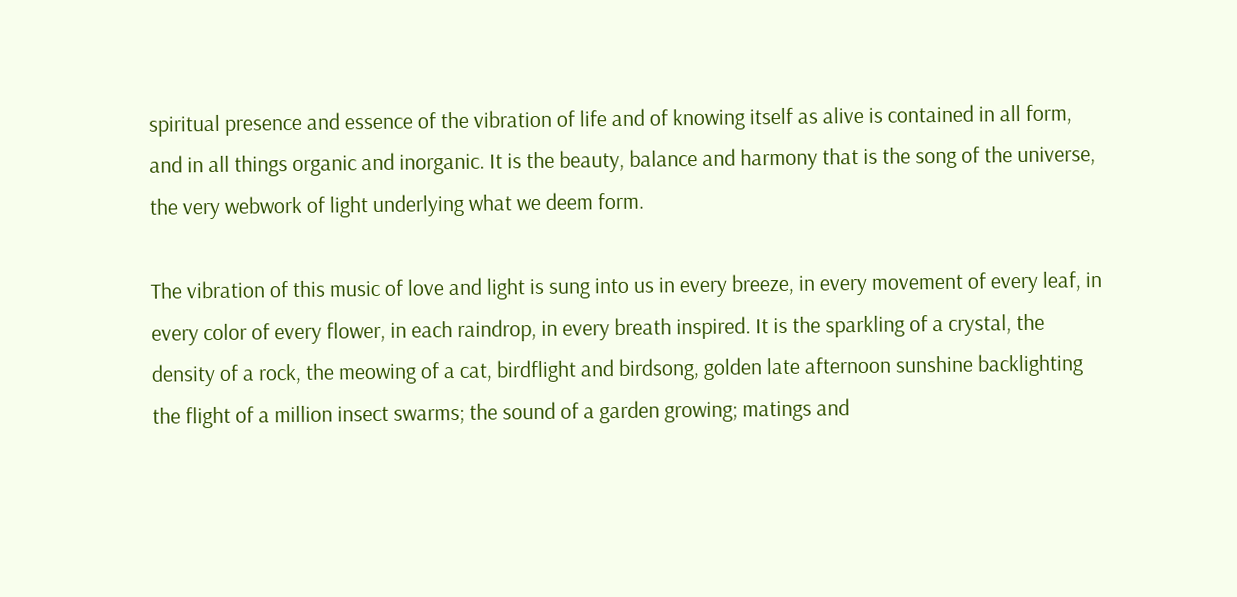spiritual presence and essence of the vibration of life and of knowing itself as alive is contained in all form, and in all things organic and inorganic. It is the beauty, balance and harmony that is the song of the universe, the very webwork of light underlying what we deem form.

The vibration of this music of love and light is sung into us in every breeze, in every movement of every leaf, in every color of every flower, in each raindrop, in every breath inspired. It is the sparkling of a crystal, the density of a rock, the meowing of a cat, birdflight and birdsong, golden late afternoon sunshine backlighting the flight of a million insect swarms; the sound of a garden growing; matings and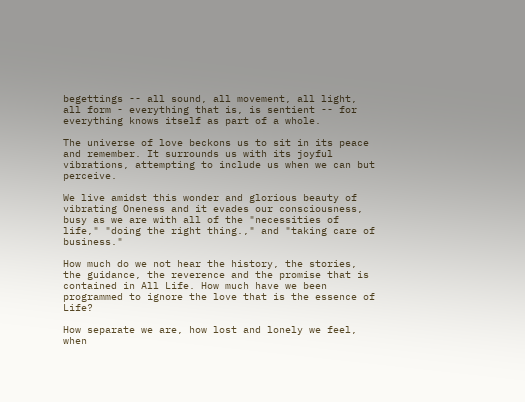begettings -- all sound, all movement, all light, all form - everything that is, is sentient -- for everything knows itself as part of a whole.

The universe of love beckons us to sit in its peace and remember. It surrounds us with its joyful vibrations, attempting to include us when we can but perceive.

We live amidst this wonder and glorious beauty of vibrating Oneness and it evades our consciousness, busy as we are with all of the "necessities of life," "doing the right thing.," and "taking care of business."

How much do we not hear the history, the stories, the guidance, the reverence and the promise that is contained in All Life. How much have we been programmed to ignore the love that is the essence of Life?

How separate we are, how lost and lonely we feel, when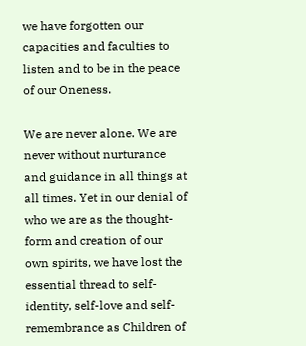we have forgotten our capacities and faculties to listen and to be in the peace of our Oneness.

We are never alone. We are never without nurturance and guidance in all things at all times. Yet in our denial of who we are as the thought-form and creation of our own spirits, we have lost the essential thread to self-identity, self-love and self-remembrance as Children of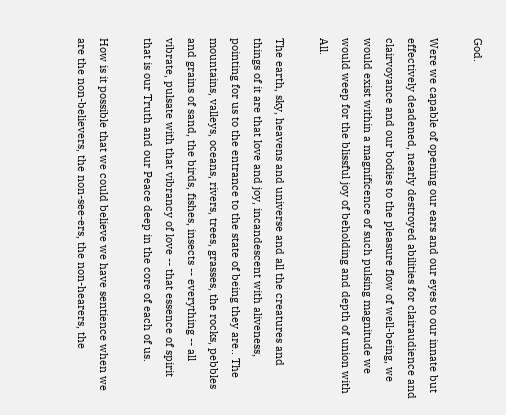God.

Were we capable of opening our ears and our eyes to our innate but effectively deadened, nearly destroyed abilities for clairaudience and clairvoyance and our bodies to the pleasure flow of well-being, we would exist within a magnificence of such pulsing magnitude we would weep for the blissful joy of beholding and depth of union with All.

The earth, sky, heavens and universe and all the creatures and things of it are that love and joy, incandescent with aliveness, pointing for us to the entrance to the state of being they are.. The mountains, valleys, oceans, rivers, trees, grasses, the rocks, pebbles and grains of sand, the birds, fishes, insects -- everything -- all vibrate, pulsate with that vibrancy of love -- that essence of spirit that is our Truth and our Peace deep in the core of each of us.

How is it possible that we could believe we have sentience when we are the non-believers, the non-see-ers, the non-hearers, the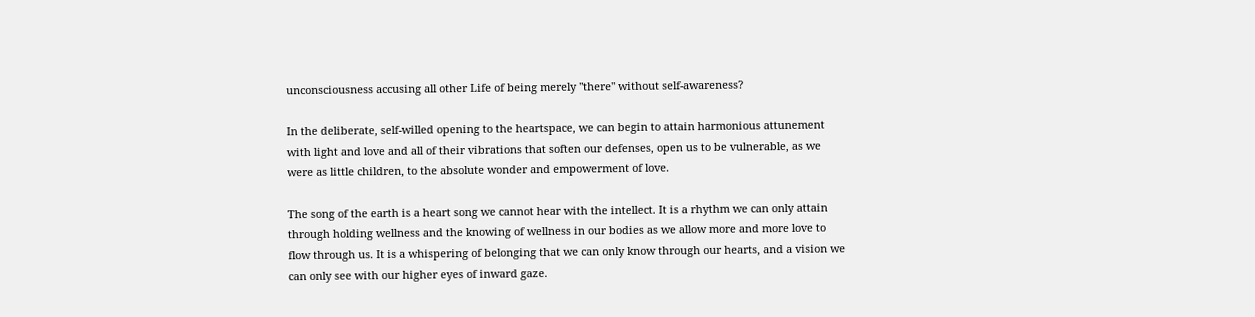unconsciousness accusing all other Life of being merely "there" without self-awareness?

In the deliberate, self-willed opening to the heartspace, we can begin to attain harmonious attunement with light and love and all of their vibrations that soften our defenses, open us to be vulnerable, as we were as little children, to the absolute wonder and empowerment of love.

The song of the earth is a heart song we cannot hear with the intellect. It is a rhythm we can only attain through holding wellness and the knowing of wellness in our bodies as we allow more and more love to flow through us. It is a whispering of belonging that we can only know through our hearts, and a vision we can only see with our higher eyes of inward gaze.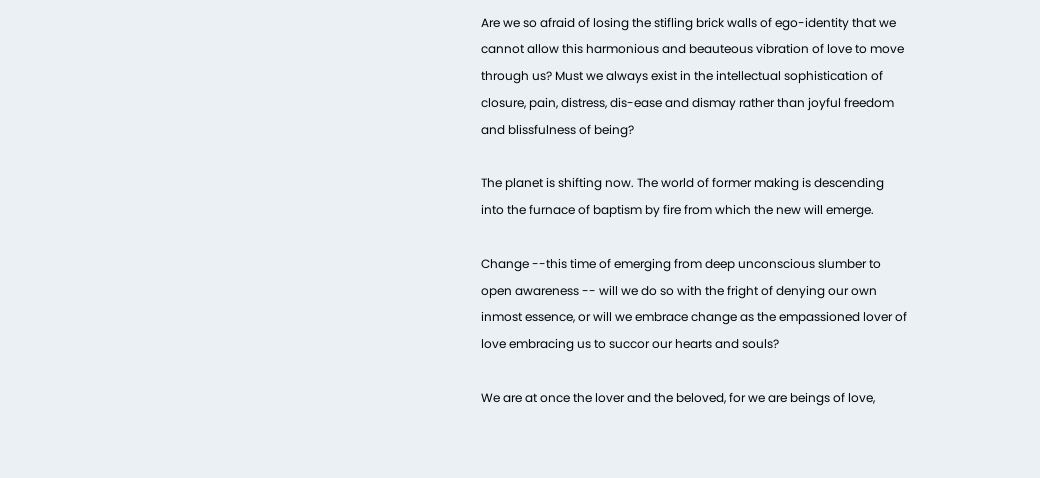Are we so afraid of losing the stifling brick walls of ego-identity that we cannot allow this harmonious and beauteous vibration of love to move through us? Must we always exist in the intellectual sophistication of closure, pain, distress, dis-ease and dismay rather than joyful freedom and blissfulness of being?

The planet is shifting now. The world of former making is descending into the furnace of baptism by fire from which the new will emerge.

Change --this time of emerging from deep unconscious slumber to open awareness -- will we do so with the fright of denying our own inmost essence, or will we embrace change as the empassioned lover of love embracing us to succor our hearts and souls?

We are at once the lover and the beloved, for we are beings of love,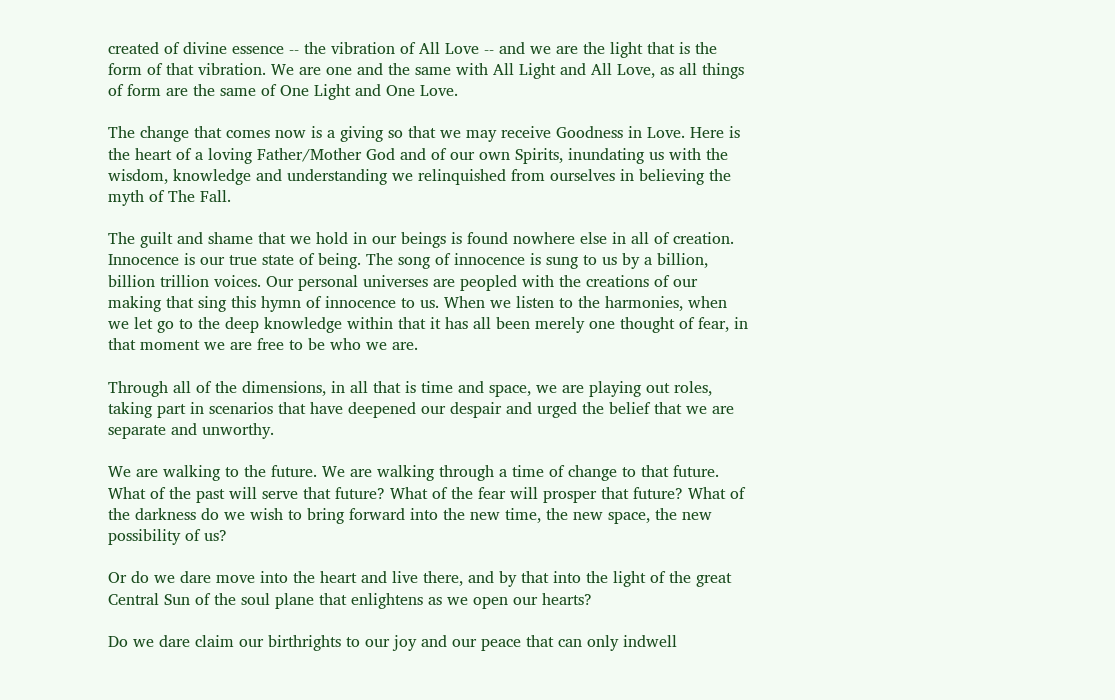created of divine essence -- the vibration of All Love -- and we are the light that is the form of that vibration. We are one and the same with All Light and All Love, as all things of form are the same of One Light and One Love.

The change that comes now is a giving so that we may receive Goodness in Love. Here is the heart of a loving Father/Mother God and of our own Spirits, inundating us with the wisdom, knowledge and understanding we relinquished from ourselves in believing the myth of The Fall.

The guilt and shame that we hold in our beings is found nowhere else in all of creation. Innocence is our true state of being. The song of innocence is sung to us by a billion, billion trillion voices. Our personal universes are peopled with the creations of our making that sing this hymn of innocence to us. When we listen to the harmonies, when we let go to the deep knowledge within that it has all been merely one thought of fear, in that moment we are free to be who we are.

Through all of the dimensions, in all that is time and space, we are playing out roles, taking part in scenarios that have deepened our despair and urged the belief that we are separate and unworthy.

We are walking to the future. We are walking through a time of change to that future. What of the past will serve that future? What of the fear will prosper that future? What of the darkness do we wish to bring forward into the new time, the new space, the new possibility of us?

Or do we dare move into the heart and live there, and by that into the light of the great Central Sun of the soul plane that enlightens as we open our hearts?

Do we dare claim our birthrights to our joy and our peace that can only indwell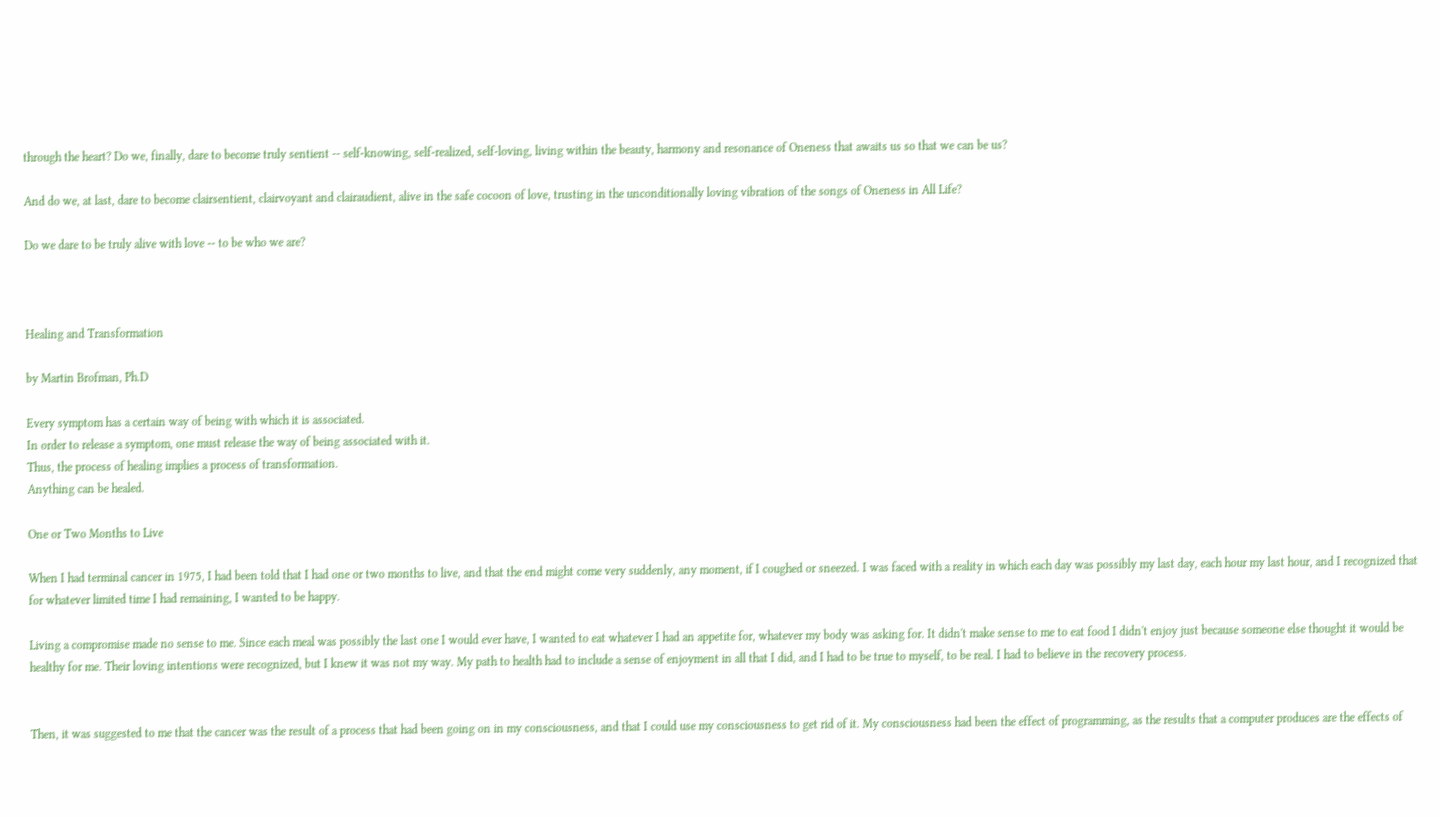through the heart? Do we, finally, dare to become truly sentient -- self-knowing, self-realized, self-loving, living within the beauty, harmony and resonance of Oneness that awaits us so that we can be us?

And do we, at last, dare to become clairsentient, clairvoyant and clairaudient, alive in the safe cocoon of love, trusting in the unconditionally loving vibration of the songs of Oneness in All Life?

Do we dare to be truly alive with love -- to be who we are?



Healing and Transformation

by Martin Brofman, Ph.D

Every symptom has a certain way of being with which it is associated.
In order to release a symptom, one must release the way of being associated with it.
Thus, the process of healing implies a process of transformation.
Anything can be healed.

One or Two Months to Live

When I had terminal cancer in 1975, I had been told that I had one or two months to live, and that the end might come very suddenly, any moment, if I coughed or sneezed. I was faced with a reality in which each day was possibly my last day, each hour my last hour, and I recognized that for whatever limited time I had remaining, I wanted to be happy.

Living a compromise made no sense to me. Since each meal was possibly the last one I would ever have, I wanted to eat whatever I had an appetite for, whatever my body was asking for. It didn't make sense to me to eat food I didn't enjoy just because someone else thought it would be healthy for me. Their loving intentions were recognized, but I knew it was not my way. My path to health had to include a sense of enjoyment in all that I did, and I had to be true to myself, to be real. I had to believe in the recovery process.


Then, it was suggested to me that the cancer was the result of a process that had been going on in my consciousness, and that I could use my consciousness to get rid of it. My consciousness had been the effect of programming, as the results that a computer produces are the effects of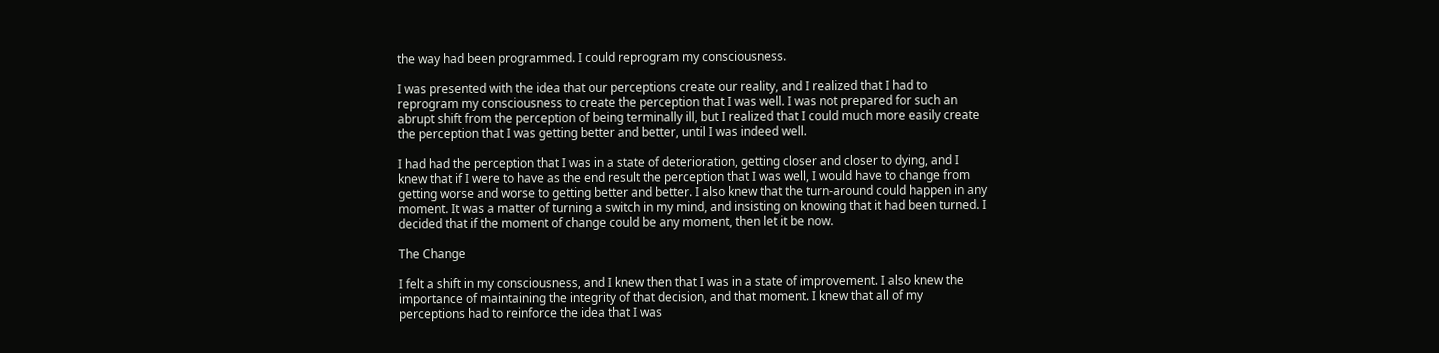the way had been programmed. I could reprogram my consciousness.

I was presented with the idea that our perceptions create our reality, and I realized that I had to reprogram my consciousness to create the perception that I was well. I was not prepared for such an abrupt shift from the perception of being terminally ill, but I realized that I could much more easily create the perception that I was getting better and better, until I was indeed well.

I had had the perception that I was in a state of deterioration, getting closer and closer to dying, and I knew that if I were to have as the end result the perception that I was well, I would have to change from getting worse and worse to getting better and better. I also knew that the turn-around could happen in any moment. It was a matter of turning a switch in my mind, and insisting on knowing that it had been turned. I decided that if the moment of change could be any moment, then let it be now.

The Change

I felt a shift in my consciousness, and I knew then that I was in a state of improvement. I also knew the importance of maintaining the integrity of that decision, and that moment. I knew that all of my perceptions had to reinforce the idea that I was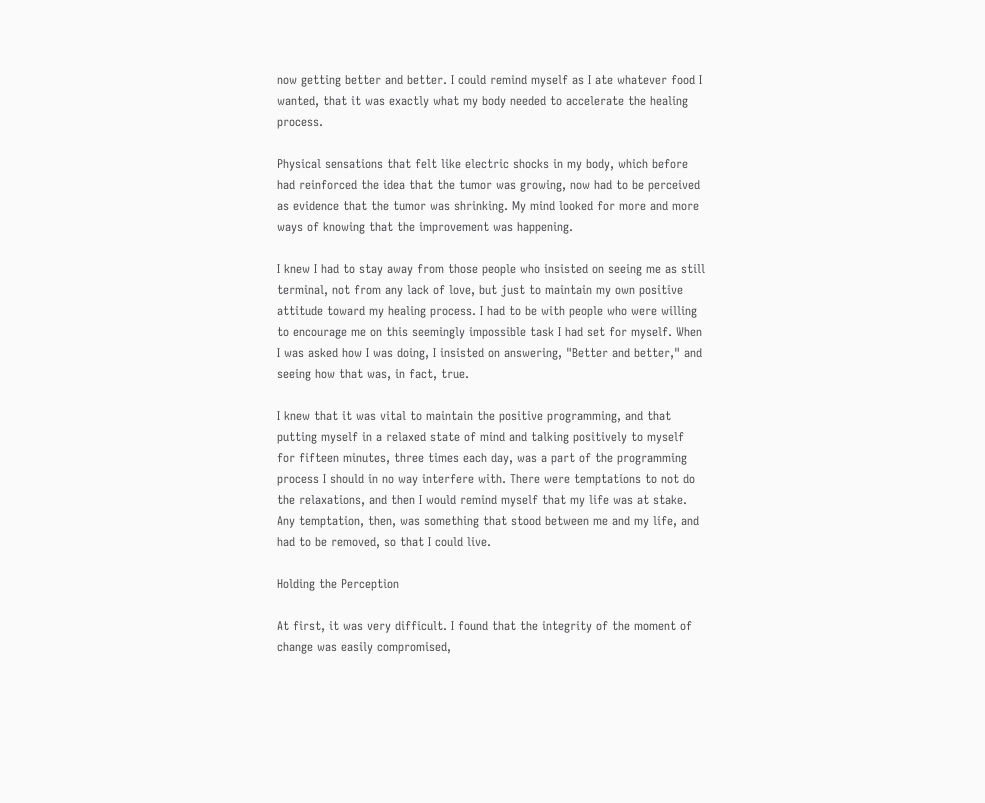now getting better and better. I could remind myself as I ate whatever food I wanted, that it was exactly what my body needed to accelerate the healing process.

Physical sensations that felt like electric shocks in my body, which before had reinforced the idea that the tumor was growing, now had to be perceived as evidence that the tumor was shrinking. My mind looked for more and more ways of knowing that the improvement was happening.

I knew I had to stay away from those people who insisted on seeing me as still terminal, not from any lack of love, but just to maintain my own positive attitude toward my healing process. I had to be with people who were willing to encourage me on this seemingly impossible task I had set for myself. When I was asked how I was doing, I insisted on answering, "Better and better," and seeing how that was, in fact, true.

I knew that it was vital to maintain the positive programming, and that putting myself in a relaxed state of mind and talking positively to myself for fifteen minutes, three times each day, was a part of the programming process I should in no way interfere with. There were temptations to not do the relaxations, and then I would remind myself that my life was at stake. Any temptation, then, was something that stood between me and my life, and had to be removed, so that I could live.

Holding the Perception

At first, it was very difficult. I found that the integrity of the moment of change was easily compromised,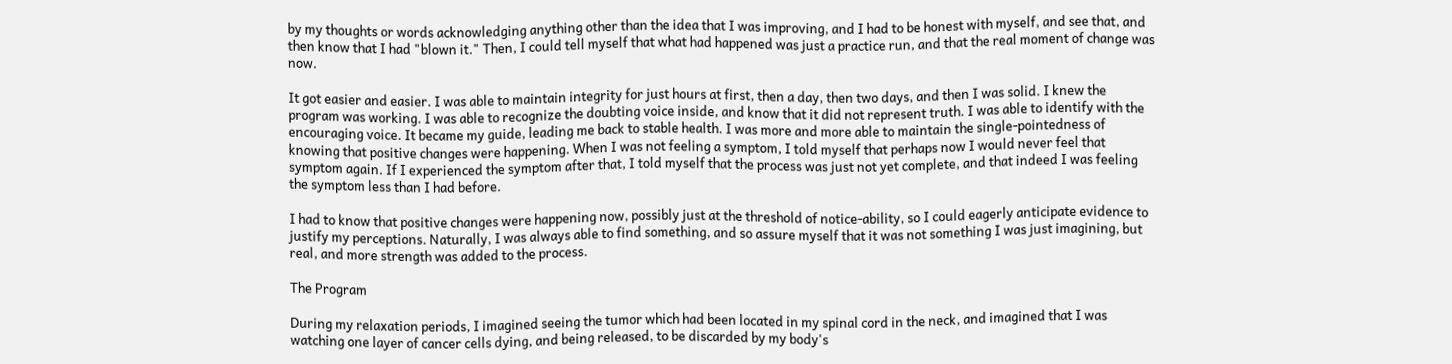by my thoughts or words acknowledging anything other than the idea that I was improving, and I had to be honest with myself, and see that, and then know that I had "blown it." Then, I could tell myself that what had happened was just a practice run, and that the real moment of change was now.

It got easier and easier. I was able to maintain integrity for just hours at first, then a day, then two days, and then I was solid. I knew the program was working. I was able to recognize the doubting voice inside, and know that it did not represent truth. I was able to identify with the encouraging voice. It became my guide, leading me back to stable health. I was more and more able to maintain the single-pointedness of knowing that positive changes were happening. When I was not feeling a symptom, I told myself that perhaps now I would never feel that symptom again. If I experienced the symptom after that, I told myself that the process was just not yet complete, and that indeed I was feeling the symptom less than I had before.

I had to know that positive changes were happening now, possibly just at the threshold of notice-ability, so I could eagerly anticipate evidence to justify my perceptions. Naturally, I was always able to find something, and so assure myself that it was not something I was just imagining, but real, and more strength was added to the process.

The Program

During my relaxation periods, I imagined seeing the tumor which had been located in my spinal cord in the neck, and imagined that I was watching one layer of cancer cells dying, and being released, to be discarded by my body's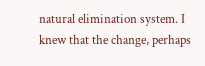natural elimination system. I knew that the change, perhaps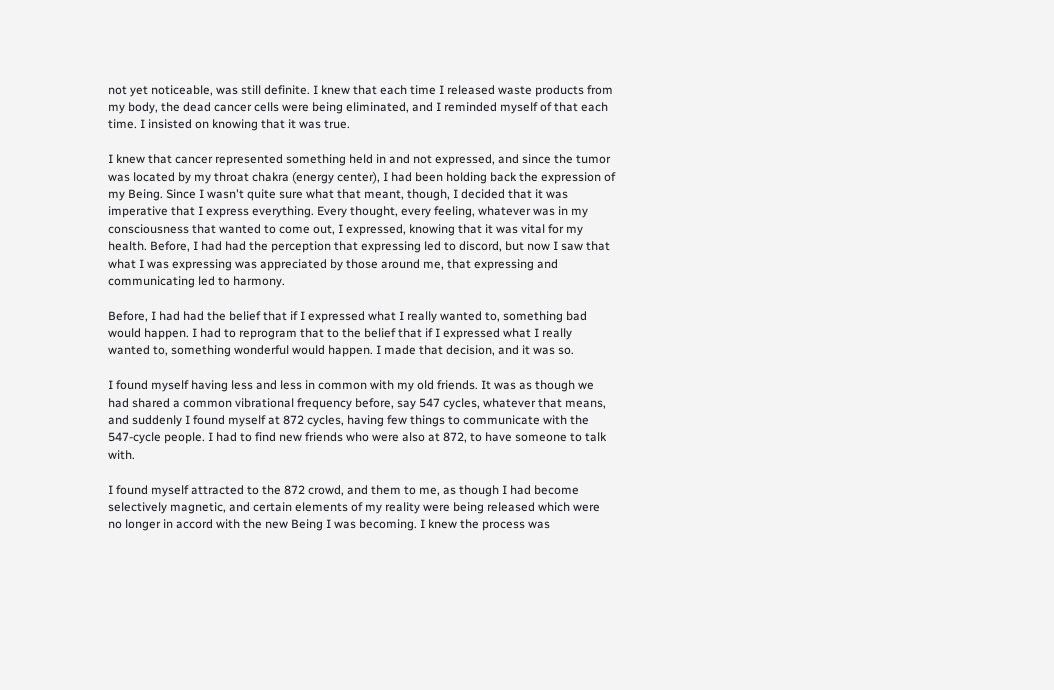not yet noticeable, was still definite. I knew that each time I released waste products from my body, the dead cancer cells were being eliminated, and I reminded myself of that each time. I insisted on knowing that it was true.

I knew that cancer represented something held in and not expressed, and since the tumor was located by my throat chakra (energy center), I had been holding back the expression of my Being. Since I wasn't quite sure what that meant, though, I decided that it was imperative that I express everything. Every thought, every feeling, whatever was in my consciousness that wanted to come out, I expressed, knowing that it was vital for my health. Before, I had had the perception that expressing led to discord, but now I saw that what I was expressing was appreciated by those around me, that expressing and communicating led to harmony.

Before, I had had the belief that if I expressed what I really wanted to, something bad would happen. I had to reprogram that to the belief that if I expressed what I really wanted to, something wonderful would happen. I made that decision, and it was so.

I found myself having less and less in common with my old friends. It was as though we had shared a common vibrational frequency before, say 547 cycles, whatever that means, and suddenly I found myself at 872 cycles, having few things to communicate with the 547-cycle people. I had to find new friends who were also at 872, to have someone to talk with.

I found myself attracted to the 872 crowd, and them to me, as though I had become selectively magnetic, and certain elements of my reality were being released which were no longer in accord with the new Being I was becoming. I knew the process was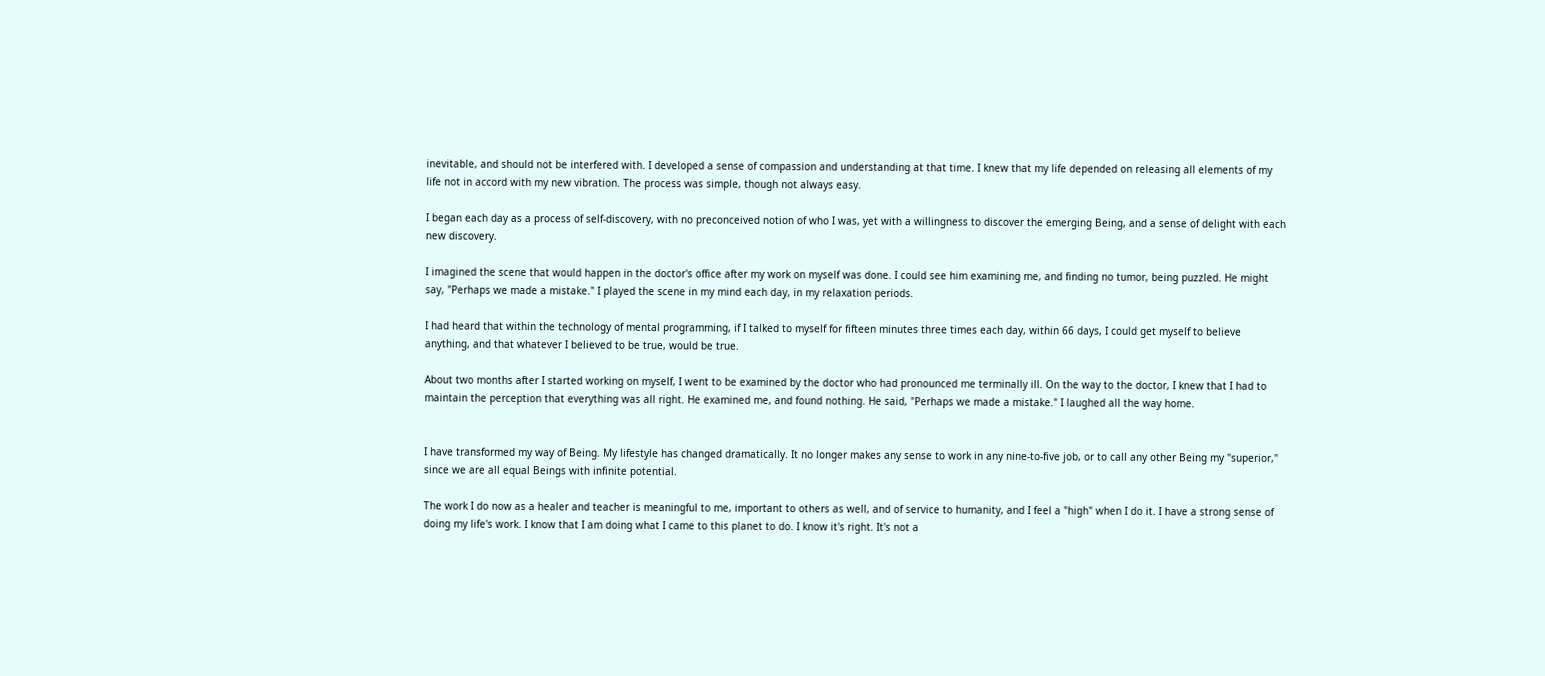inevitable, and should not be interfered with. I developed a sense of compassion and understanding at that time. I knew that my life depended on releasing all elements of my life not in accord with my new vibration. The process was simple, though not always easy.

I began each day as a process of self-discovery, with no preconceived notion of who I was, yet with a willingness to discover the emerging Being, and a sense of delight with each new discovery.

I imagined the scene that would happen in the doctor's office after my work on myself was done. I could see him examining me, and finding no tumor, being puzzled. He might say, "Perhaps we made a mistake." I played the scene in my mind each day, in my relaxation periods.

I had heard that within the technology of mental programming, if I talked to myself for fifteen minutes three times each day, within 66 days, I could get myself to believe anything, and that whatever I believed to be true, would be true.

About two months after I started working on myself, I went to be examined by the doctor who had pronounced me terminally ill. On the way to the doctor, I knew that I had to maintain the perception that everything was all right. He examined me, and found nothing. He said, "Perhaps we made a mistake." I laughed all the way home.


I have transformed my way of Being. My lifestyle has changed dramatically. It no longer makes any sense to work in any nine-to-five job, or to call any other Being my "superior," since we are all equal Beings with infinite potential.

The work I do now as a healer and teacher is meaningful to me, important to others as well, and of service to humanity, and I feel a "high" when I do it. I have a strong sense of doing my life's work. I know that I am doing what I came to this planet to do. I know it's right. It's not a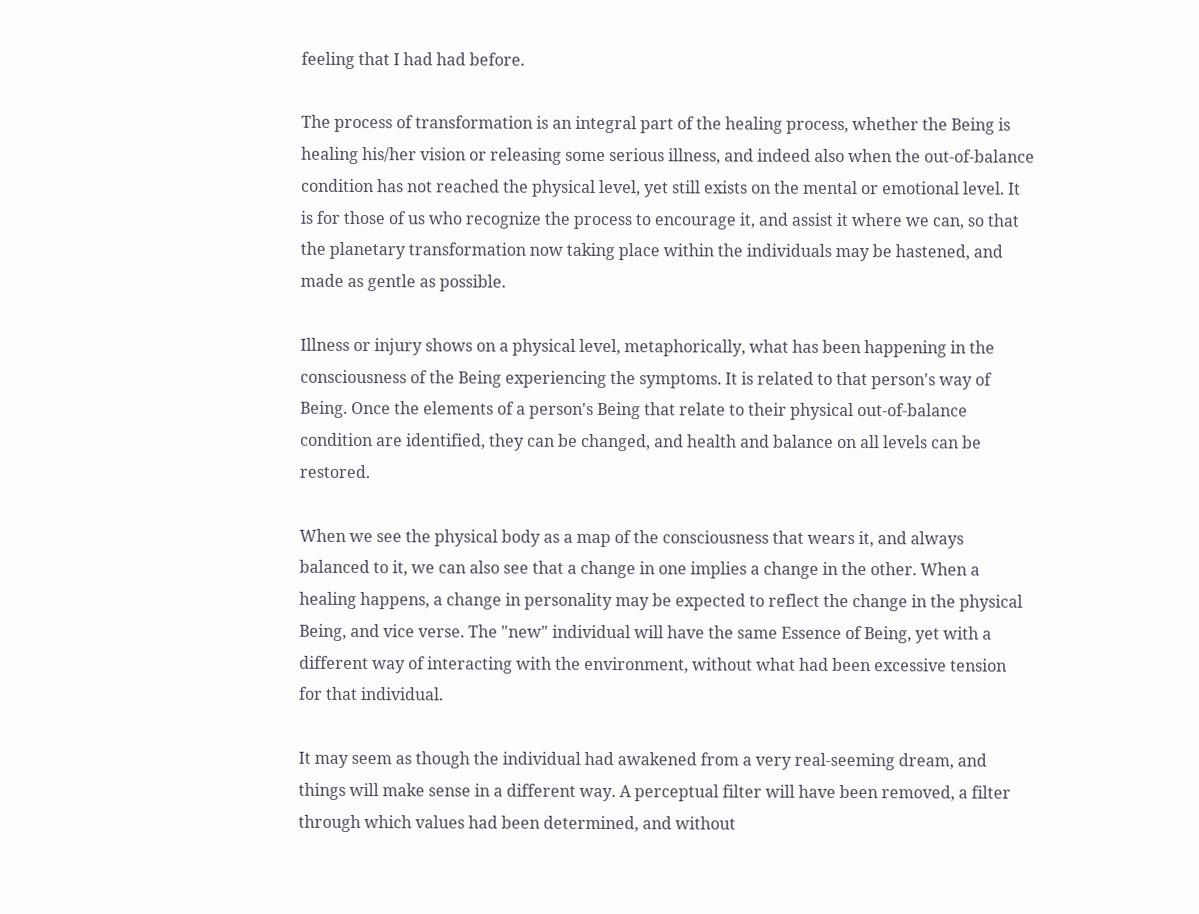feeling that I had had before.

The process of transformation is an integral part of the healing process, whether the Being is healing his/her vision or releasing some serious illness, and indeed also when the out-of-balance condition has not reached the physical level, yet still exists on the mental or emotional level. It is for those of us who recognize the process to encourage it, and assist it where we can, so that the planetary transformation now taking place within the individuals may be hastened, and made as gentle as possible.

Illness or injury shows on a physical level, metaphorically, what has been happening in the consciousness of the Being experiencing the symptoms. It is related to that person's way of Being. Once the elements of a person's Being that relate to their physical out-of-balance condition are identified, they can be changed, and health and balance on all levels can be restored.

When we see the physical body as a map of the consciousness that wears it, and always balanced to it, we can also see that a change in one implies a change in the other. When a healing happens, a change in personality may be expected to reflect the change in the physical Being, and vice verse. The "new" individual will have the same Essence of Being, yet with a different way of interacting with the environment, without what had been excessive tension for that individual.

It may seem as though the individual had awakened from a very real-seeming dream, and things will make sense in a different way. A perceptual filter will have been removed, a filter through which values had been determined, and without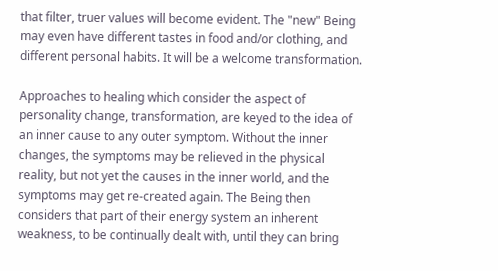that filter, truer values will become evident. The "new" Being may even have different tastes in food and/or clothing, and different personal habits. It will be a welcome transformation.

Approaches to healing which consider the aspect of personality change, transformation, are keyed to the idea of an inner cause to any outer symptom. Without the inner changes, the symptoms may be relieved in the physical reality, but not yet the causes in the inner world, and the symptoms may get re-created again. The Being then considers that part of their energy system an inherent weakness, to be continually dealt with, until they can bring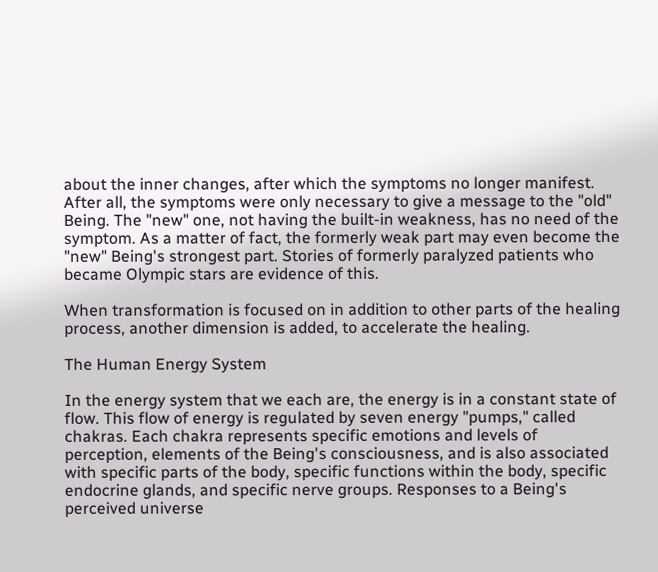about the inner changes, after which the symptoms no longer manifest. After all, the symptoms were only necessary to give a message to the "old" Being. The "new" one, not having the built-in weakness, has no need of the symptom. As a matter of fact, the formerly weak part may even become the "new" Being's strongest part. Stories of formerly paralyzed patients who became Olympic stars are evidence of this.

When transformation is focused on in addition to other parts of the healing process, another dimension is added, to accelerate the healing.

The Human Energy System

In the energy system that we each are, the energy is in a constant state of flow. This flow of energy is regulated by seven energy "pumps," called chakras. Each chakra represents specific emotions and levels of perception, elements of the Being's consciousness, and is also associated with specific parts of the body, specific functions within the body, specific endocrine glands, and specific nerve groups. Responses to a Being's perceived universe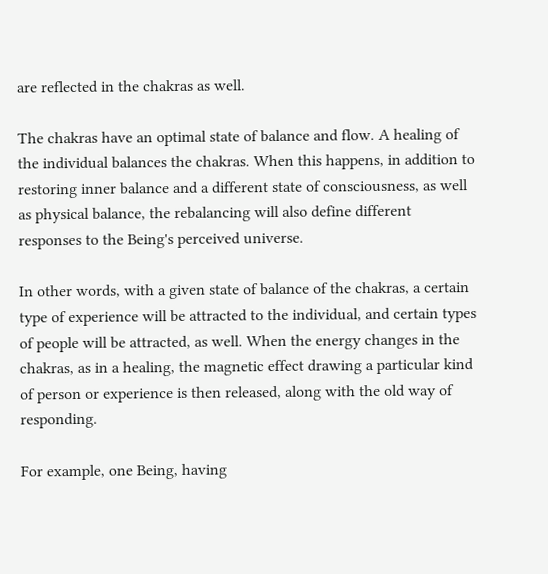are reflected in the chakras as well.

The chakras have an optimal state of balance and flow. A healing of the individual balances the chakras. When this happens, in addition to restoring inner balance and a different state of consciousness, as well as physical balance, the rebalancing will also define different responses to the Being's perceived universe.

In other words, with a given state of balance of the chakras, a certain type of experience will be attracted to the individual, and certain types of people will be attracted, as well. When the energy changes in the chakras, as in a healing, the magnetic effect drawing a particular kind of person or experience is then released, along with the old way of responding.

For example, one Being, having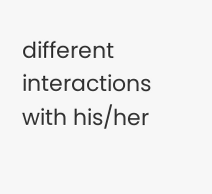different interactions with his/her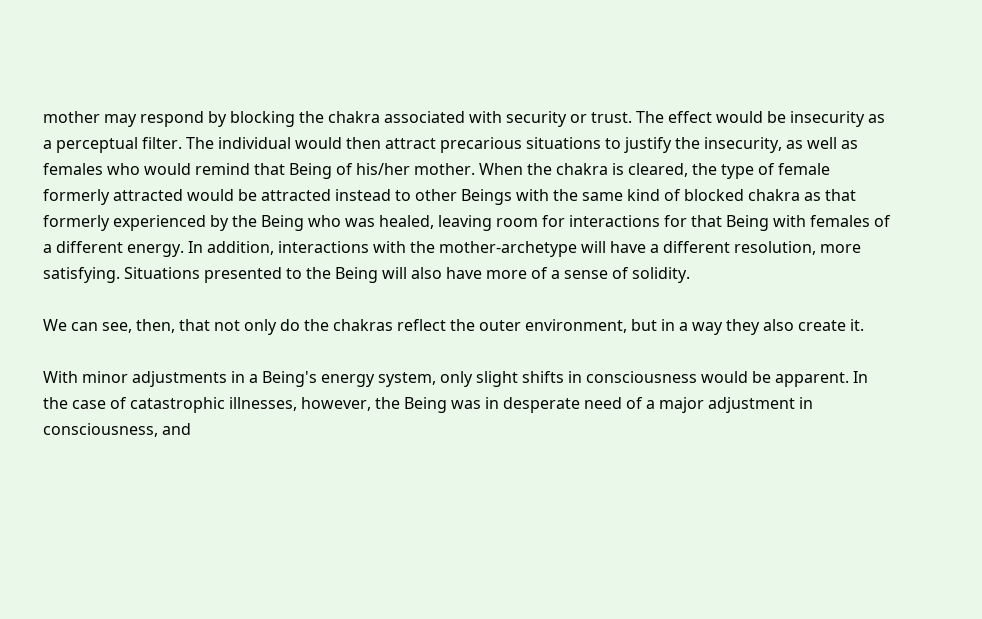mother may respond by blocking the chakra associated with security or trust. The effect would be insecurity as a perceptual filter. The individual would then attract precarious situations to justify the insecurity, as well as females who would remind that Being of his/her mother. When the chakra is cleared, the type of female formerly attracted would be attracted instead to other Beings with the same kind of blocked chakra as that formerly experienced by the Being who was healed, leaving room for interactions for that Being with females of a different energy. In addition, interactions with the mother-archetype will have a different resolution, more satisfying. Situations presented to the Being will also have more of a sense of solidity.

We can see, then, that not only do the chakras reflect the outer environment, but in a way they also create it.

With minor adjustments in a Being's energy system, only slight shifts in consciousness would be apparent. In the case of catastrophic illnesses, however, the Being was in desperate need of a major adjustment in consciousness, and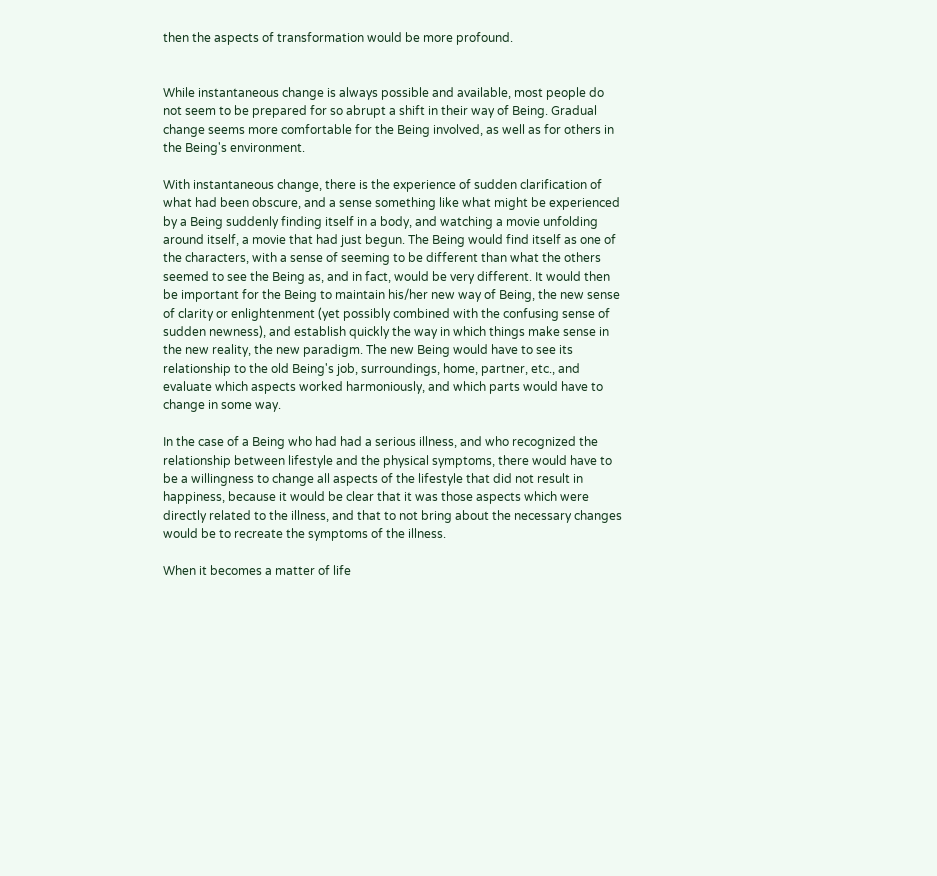then the aspects of transformation would be more profound.


While instantaneous change is always possible and available, most people do not seem to be prepared for so abrupt a shift in their way of Being. Gradual change seems more comfortable for the Being involved, as well as for others in the Being's environment.

With instantaneous change, there is the experience of sudden clarification of what had been obscure, and a sense something like what might be experienced by a Being suddenly finding itself in a body, and watching a movie unfolding around itself, a movie that had just begun. The Being would find itself as one of the characters, with a sense of seeming to be different than what the others seemed to see the Being as, and in fact, would be very different. It would then be important for the Being to maintain his/her new way of Being, the new sense of clarity or enlightenment (yet possibly combined with the confusing sense of sudden newness), and establish quickly the way in which things make sense in the new reality, the new paradigm. The new Being would have to see its relationship to the old Being's job, surroundings, home, partner, etc., and evaluate which aspects worked harmoniously, and which parts would have to change in some way.

In the case of a Being who had had a serious illness, and who recognized the relationship between lifestyle and the physical symptoms, there would have to be a willingness to change all aspects of the lifestyle that did not result in happiness, because it would be clear that it was those aspects which were directly related to the illness, and that to not bring about the necessary changes would be to recreate the symptoms of the illness.

When it becomes a matter of life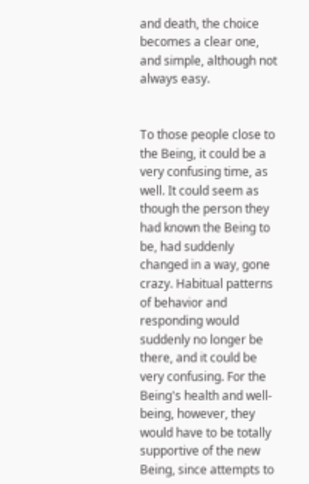and death, the choice becomes a clear one, and simple, although not always easy.


To those people close to the Being, it could be a very confusing time, as well. It could seem as though the person they had known the Being to be, had suddenly changed in a way, gone crazy. Habitual patterns of behavior and responding would suddenly no longer be there, and it could be very confusing. For the Being's health and well-being, however, they would have to be totally supportive of the new Being, since attempts to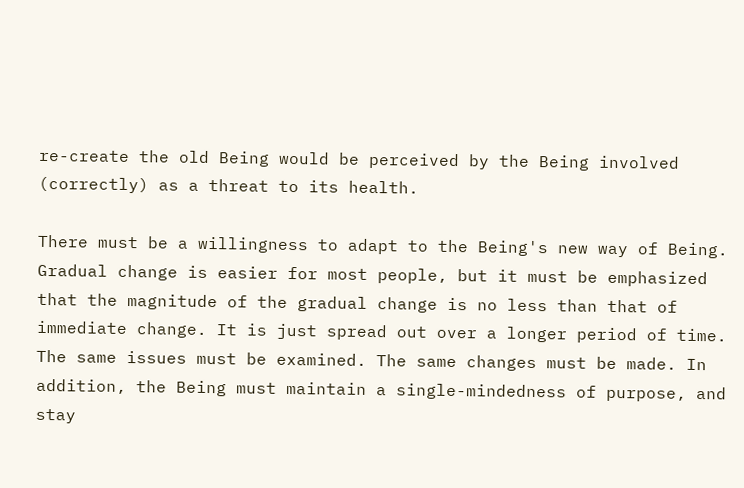re-create the old Being would be perceived by the Being involved (correctly) as a threat to its health.

There must be a willingness to adapt to the Being's new way of Being. Gradual change is easier for most people, but it must be emphasized that the magnitude of the gradual change is no less than that of immediate change. It is just spread out over a longer period of time. The same issues must be examined. The same changes must be made. In addition, the Being must maintain a single-mindedness of purpose, and stay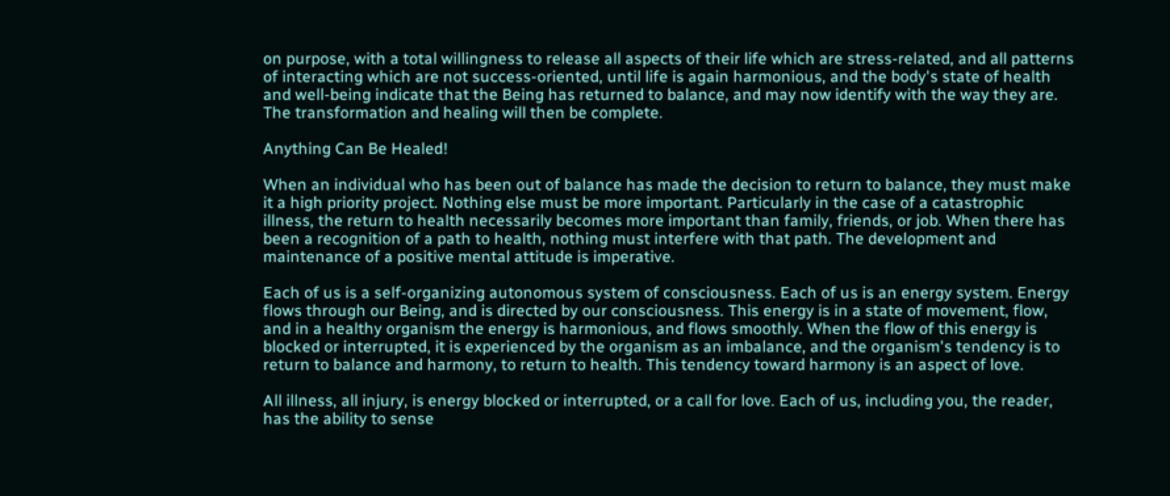on purpose, with a total willingness to release all aspects of their life which are stress-related, and all patterns of interacting which are not success-oriented, until life is again harmonious, and the body's state of health and well-being indicate that the Being has returned to balance, and may now identify with the way they are. The transformation and healing will then be complete.

Anything Can Be Healed!

When an individual who has been out of balance has made the decision to return to balance, they must make it a high priority project. Nothing else must be more important. Particularly in the case of a catastrophic illness, the return to health necessarily becomes more important than family, friends, or job. When there has been a recognition of a path to health, nothing must interfere with that path. The development and maintenance of a positive mental attitude is imperative.

Each of us is a self-organizing autonomous system of consciousness. Each of us is an energy system. Energy flows through our Being, and is directed by our consciousness. This energy is in a state of movement, flow, and in a healthy organism the energy is harmonious, and flows smoothly. When the flow of this energy is blocked or interrupted, it is experienced by the organism as an imbalance, and the organism's tendency is to return to balance and harmony, to return to health. This tendency toward harmony is an aspect of love.

All illness, all injury, is energy blocked or interrupted, or a call for love. Each of us, including you, the reader, has the ability to sense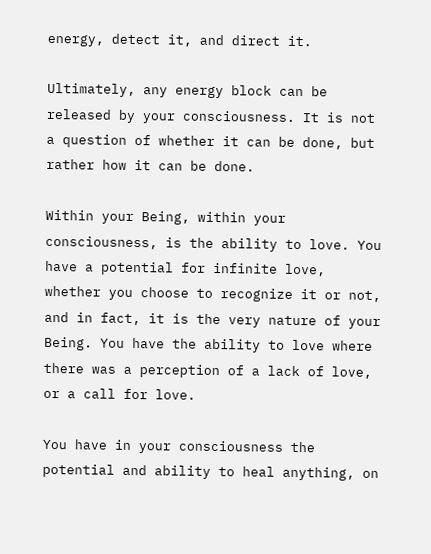energy, detect it, and direct it.

Ultimately, any energy block can be released by your consciousness. It is not a question of whether it can be done, but rather how it can be done.

Within your Being, within your consciousness, is the ability to love. You have a potential for infinite love, whether you choose to recognize it or not, and in fact, it is the very nature of your Being. You have the ability to love where there was a perception of a lack of love, or a call for love.

You have in your consciousness the potential and ability to heal anything, on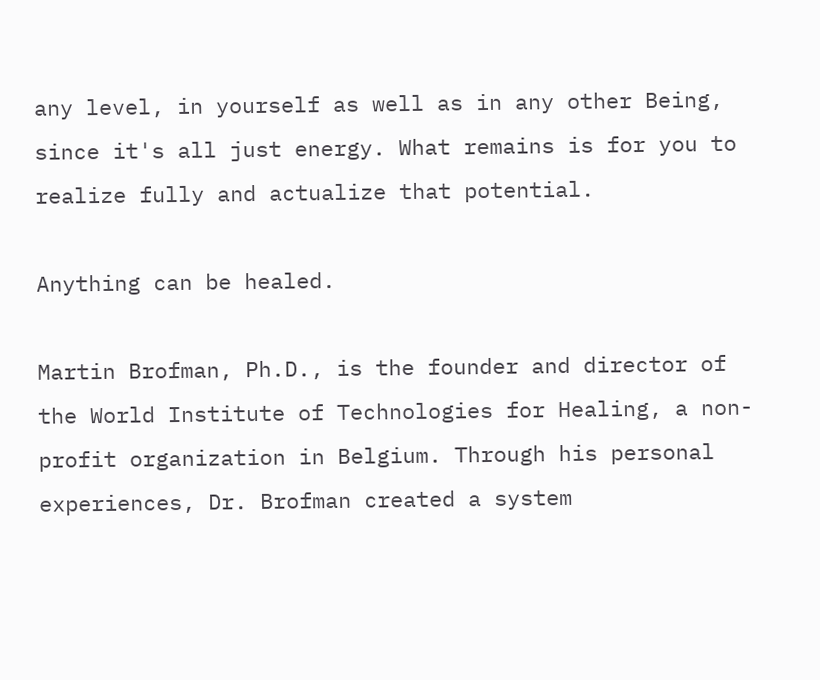any level, in yourself as well as in any other Being, since it's all just energy. What remains is for you to realize fully and actualize that potential.

Anything can be healed.

Martin Brofman, Ph.D., is the founder and director of the World Institute of Technologies for Healing, a non-profit organization in Belgium. Through his personal experiences, Dr. Brofman created a system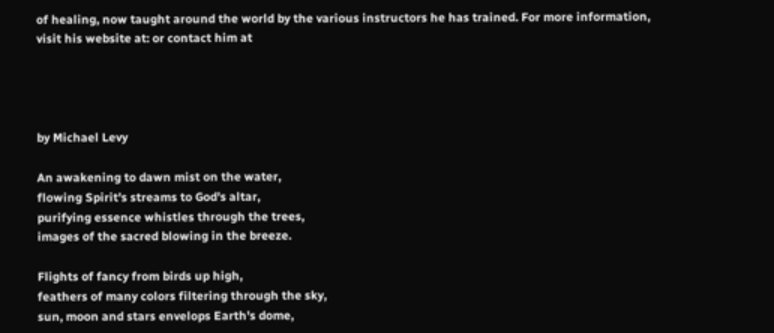of healing, now taught around the world by the various instructors he has trained. For more information, visit his website at: or contact him at




by Michael Levy

An awakening to dawn mist on the water,
flowing Spirit's streams to God's altar,
purifying essence whistles through the trees,
images of the sacred blowing in the breeze.

Flights of fancy from birds up high,
feathers of many colors filtering through the sky,
sun, moon and stars envelops Earth's dome,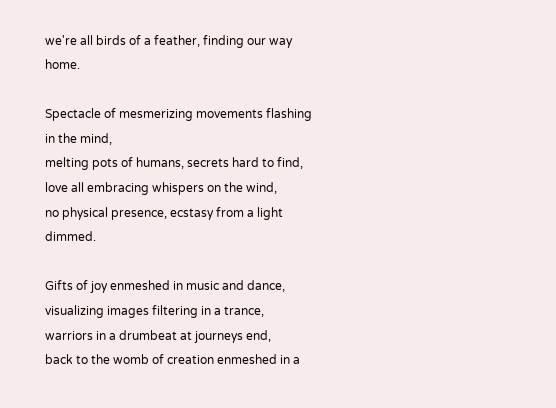we're all birds of a feather, finding our way home.

Spectacle of mesmerizing movements flashing in the mind,
melting pots of humans, secrets hard to find,
love all embracing whispers on the wind,
no physical presence, ecstasy from a light dimmed.

Gifts of joy enmeshed in music and dance,
visualizing images filtering in a trance,
warriors in a drumbeat at journeys end,
back to the womb of creation enmeshed in a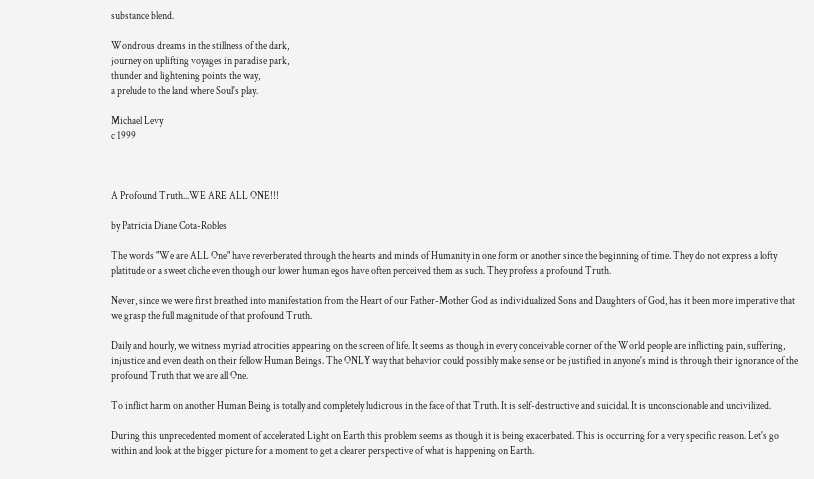substance blend.

Wondrous dreams in the stillness of the dark,
journey on uplifting voyages in paradise park,
thunder and lightening points the way,
a prelude to the land where Soul's play.

Michael Levy
c 1999



A Profound Truth...WE ARE ALL ONE!!!

by Patricia Diane Cota-Robles

The words "We are ALL One" have reverberated through the hearts and minds of Humanity in one form or another since the beginning of time. They do not express a lofty platitude or a sweet cliche even though our lower human egos have often perceived them as such. They profess a profound Truth.

Never, since we were first breathed into manifestation from the Heart of our Father-Mother God as individualized Sons and Daughters of God, has it been more imperative that we grasp the full magnitude of that profound Truth.

Daily and hourly, we witness myriad atrocities appearing on the screen of life. It seems as though in every conceivable corner of the World people are inflicting pain, suffering, injustice and even death on their fellow Human Beings. The ONLY way that behavior could possibly make sense or be justified in anyone's mind is through their ignorance of the profound Truth that we are all One.

To inflict harm on another Human Being is totally and completely ludicrous in the face of that Truth. It is self-destructive and suicidal. It is unconscionable and uncivilized.

During this unprecedented moment of accelerated Light on Earth this problem seems as though it is being exacerbated. This is occurring for a very specific reason. Let's go within and look at the bigger picture for a moment to get a clearer perspective of what is happening on Earth.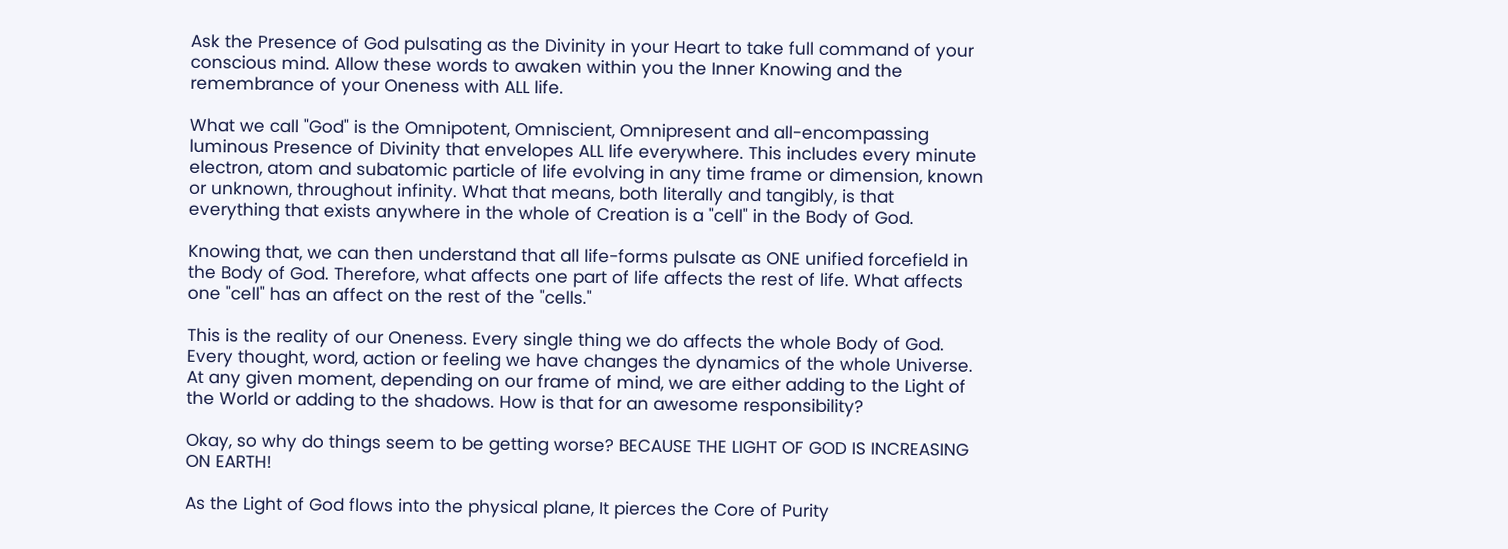Ask the Presence of God pulsating as the Divinity in your Heart to take full command of your conscious mind. Allow these words to awaken within you the Inner Knowing and the remembrance of your Oneness with ALL life.

What we call "God" is the Omnipotent, Omniscient, Omnipresent and all-encompassing luminous Presence of Divinity that envelopes ALL life everywhere. This includes every minute electron, atom and subatomic particle of life evolving in any time frame or dimension, known or unknown, throughout infinity. What that means, both literally and tangibly, is that everything that exists anywhere in the whole of Creation is a "cell" in the Body of God.

Knowing that, we can then understand that all life-forms pulsate as ONE unified forcefield in the Body of God. Therefore, what affects one part of life affects the rest of life. What affects one "cell" has an affect on the rest of the "cells."

This is the reality of our Oneness. Every single thing we do affects the whole Body of God. Every thought, word, action or feeling we have changes the dynamics of the whole Universe. At any given moment, depending on our frame of mind, we are either adding to the Light of the World or adding to the shadows. How is that for an awesome responsibility?

Okay, so why do things seem to be getting worse? BECAUSE THE LIGHT OF GOD IS INCREASING ON EARTH!

As the Light of God flows into the physical plane, It pierces the Core of Purity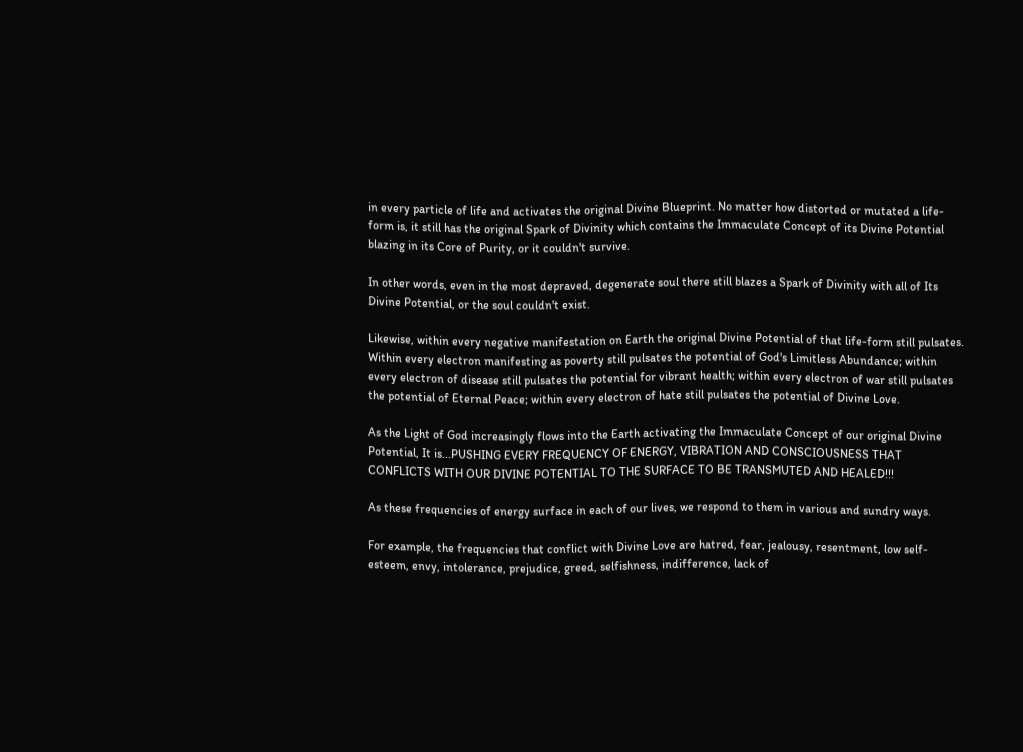in every particle of life and activates the original Divine Blueprint. No matter how distorted or mutated a life-form is, it still has the original Spark of Divinity which contains the Immaculate Concept of its Divine Potential blazing in its Core of Purity, or it couldn't survive.

In other words, even in the most depraved, degenerate soul there still blazes a Spark of Divinity with all of Its Divine Potential, or the soul couldn't exist.

Likewise, within every negative manifestation on Earth the original Divine Potential of that life-form still pulsates. Within every electron manifesting as poverty still pulsates the potential of God's Limitless Abundance; within every electron of disease still pulsates the potential for vibrant health; within every electron of war still pulsates the potential of Eternal Peace; within every electron of hate still pulsates the potential of Divine Love.

As the Light of God increasingly flows into the Earth activating the Immaculate Concept of our original Divine Potential, It is...PUSHING EVERY FREQUENCY OF ENERGY, VIBRATION AND CONSCIOUSNESS THAT CONFLICTS WITH OUR DIVINE POTENTIAL TO THE SURFACE TO BE TRANSMUTED AND HEALED!!!

As these frequencies of energy surface in each of our lives, we respond to them in various and sundry ways.

For example, the frequencies that conflict with Divine Love are hatred, fear, jealousy, resentment, low self-esteem, envy, intolerance, prejudice, greed, selfishness, indifference, lack of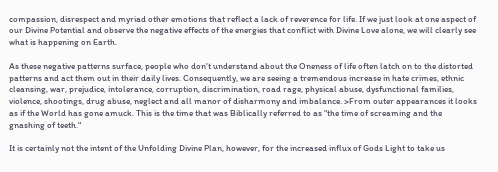compassion, disrespect and myriad other emotions that reflect a lack of reverence for life. If we just look at one aspect of our Divine Potential and observe the negative effects of the energies that conflict with Divine Love alone, we will clearly see what is happening on Earth.

As these negative patterns surface, people who don't understand about the Oneness of life often latch on to the distorted patterns and act them out in their daily lives. Consequently, we are seeing a tremendous increase in hate crimes, ethnic cleansing, war, prejudice, intolerance, corruption, discrimination, road rage, physical abuse, dysfunctional families, violence, shootings, drug abuse, neglect and all manor of disharmony and imbalance. >From outer appearances it looks as if the World has gone amuck. This is the time that was Biblically referred to as "the time of screaming and the gnashing of teeth."

It is certainly not the intent of the Unfolding Divine Plan, however, for the increased influx of Gods Light to take us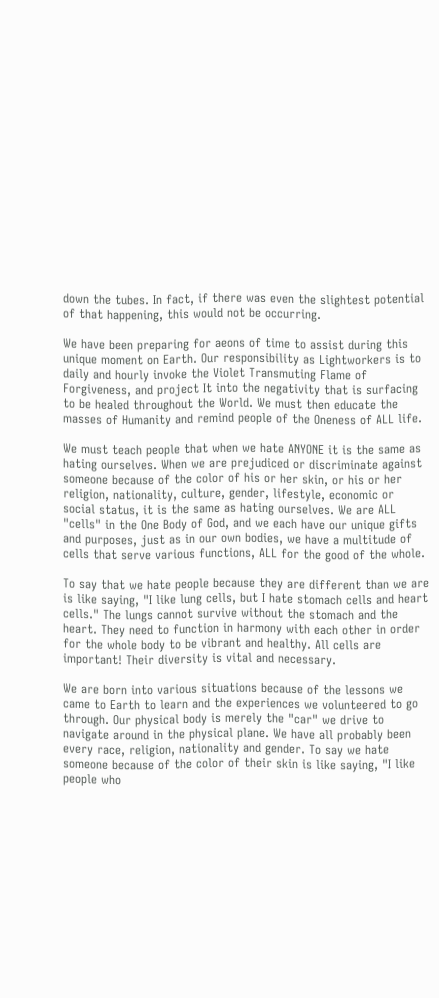down the tubes. In fact, if there was even the slightest potential of that happening, this would not be occurring.

We have been preparing for aeons of time to assist during this unique moment on Earth. Our responsibility as Lightworkers is to daily and hourly invoke the Violet Transmuting Flame of Forgiveness, and project It into the negativity that is surfacing to be healed throughout the World. We must then educate the masses of Humanity and remind people of the Oneness of ALL life.

We must teach people that when we hate ANYONE it is the same as hating ourselves. When we are prejudiced or discriminate against someone because of the color of his or her skin, or his or her religion, nationality, culture, gender, lifestyle, economic or social status, it is the same as hating ourselves. We are ALL "cells" in the One Body of God, and we each have our unique gifts and purposes, just as in our own bodies, we have a multitude of cells that serve various functions, ALL for the good of the whole.

To say that we hate people because they are different than we are is like saying, "I like lung cells, but I hate stomach cells and heart cells." The lungs cannot survive without the stomach and the heart. They need to function in harmony with each other in order for the whole body to be vibrant and healthy. All cells are important! Their diversity is vital and necessary.

We are born into various situations because of the lessons we came to Earth to learn and the experiences we volunteered to go through. Our physical body is merely the "car" we drive to navigate around in the physical plane. We have all probably been every race, religion, nationality and gender. To say we hate someone because of the color of their skin is like saying, "I like people who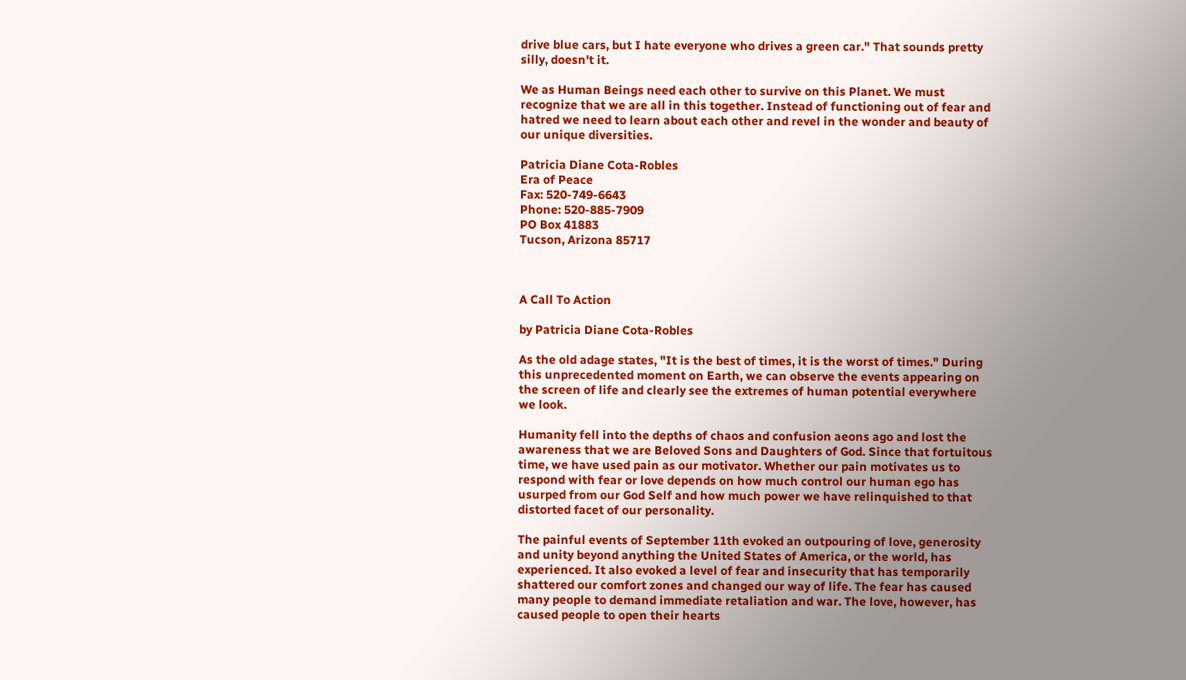drive blue cars, but I hate everyone who drives a green car." That sounds pretty silly, doesn't it.

We as Human Beings need each other to survive on this Planet. We must recognize that we are all in this together. Instead of functioning out of fear and hatred we need to learn about each other and revel in the wonder and beauty of our unique diversities.

Patricia Diane Cota-Robles
Era of Peace
Fax: 520-749-6643
Phone: 520-885-7909
PO Box 41883
Tucson, Arizona 85717



A Call To Action

by Patricia Diane Cota-Robles

As the old adage states, "It is the best of times, it is the worst of times." During this unprecedented moment on Earth, we can observe the events appearing on the screen of life and clearly see the extremes of human potential everywhere we look.

Humanity fell into the depths of chaos and confusion aeons ago and lost the awareness that we are Beloved Sons and Daughters of God. Since that fortuitous time, we have used pain as our motivator. Whether our pain motivates us to respond with fear or love depends on how much control our human ego has usurped from our God Self and how much power we have relinquished to that distorted facet of our personality.

The painful events of September 11th evoked an outpouring of love, generosity and unity beyond anything the United States of America, or the world, has experienced. It also evoked a level of fear and insecurity that has temporarily shattered our comfort zones and changed our way of life. The fear has caused many people to demand immediate retaliation and war. The love, however, has caused people to open their hearts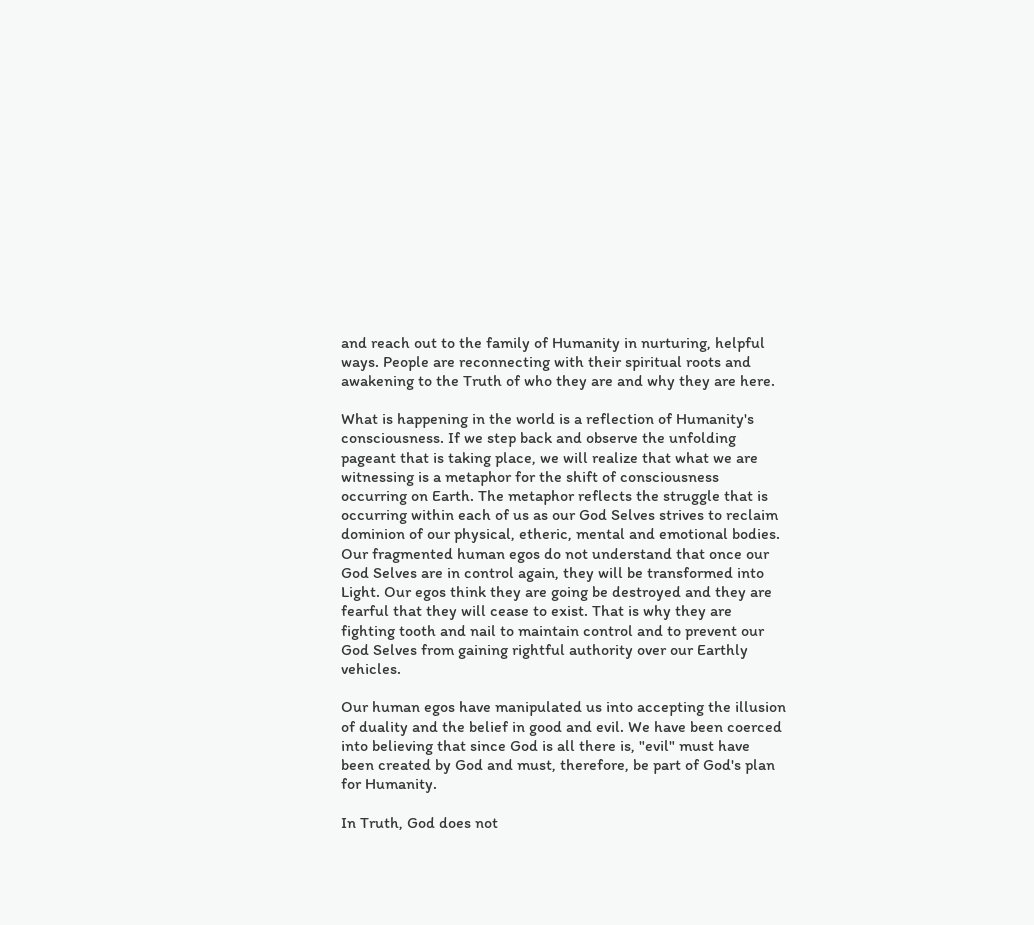and reach out to the family of Humanity in nurturing, helpful ways. People are reconnecting with their spiritual roots and awakening to the Truth of who they are and why they are here.

What is happening in the world is a reflection of Humanity's consciousness. If we step back and observe the unfolding pageant that is taking place, we will realize that what we are witnessing is a metaphor for the shift of consciousness occurring on Earth. The metaphor reflects the struggle that is occurring within each of us as our God Selves strives to reclaim dominion of our physical, etheric, mental and emotional bodies. Our fragmented human egos do not understand that once our God Selves are in control again, they will be transformed into Light. Our egos think they are going be destroyed and they are fearful that they will cease to exist. That is why they are fighting tooth and nail to maintain control and to prevent our God Selves from gaining rightful authority over our Earthly vehicles.

Our human egos have manipulated us into accepting the illusion of duality and the belief in good and evil. We have been coerced into believing that since God is all there is, "evil" must have been created by God and must, therefore, be part of God's plan for Humanity.

In Truth, God does not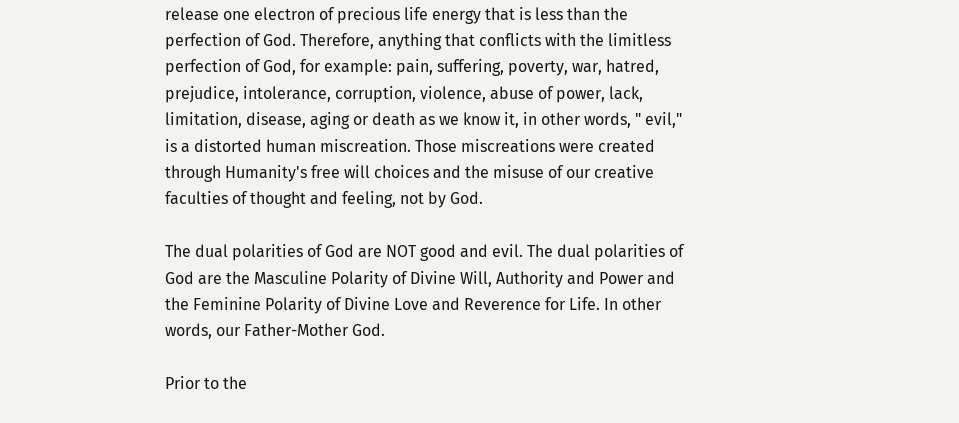release one electron of precious life energy that is less than the perfection of God. Therefore, anything that conflicts with the limitless perfection of God, for example: pain, suffering, poverty, war, hatred, prejudice, intolerance, corruption, violence, abuse of power, lack, limitation, disease, aging or death as we know it, in other words, " evil," is a distorted human miscreation. Those miscreations were created through Humanity's free will choices and the misuse of our creative faculties of thought and feeling, not by God.

The dual polarities of God are NOT good and evil. The dual polarities of God are the Masculine Polarity of Divine Will, Authority and Power and the Feminine Polarity of Divine Love and Reverence for Life. In other words, our Father-Mother God.

Prior to the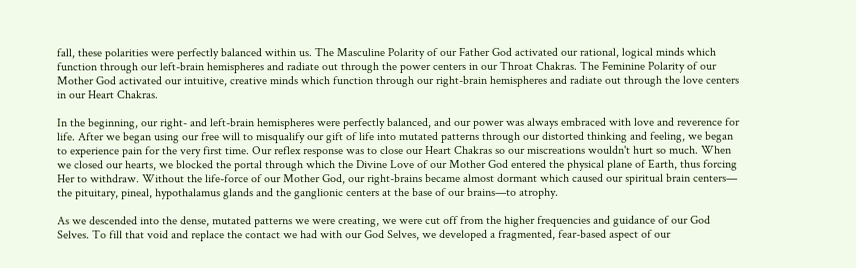fall, these polarities were perfectly balanced within us. The Masculine Polarity of our Father God activated our rational, logical minds which function through our left-brain hemispheres and radiate out through the power centers in our Throat Chakras. The Feminine Polarity of our Mother God activated our intuitive, creative minds which function through our right-brain hemispheres and radiate out through the love centers in our Heart Chakras.

In the beginning, our right- and left-brain hemispheres were perfectly balanced, and our power was always embraced with love and reverence for life. After we began using our free will to misqualify our gift of life into mutated patterns through our distorted thinking and feeling, we began to experience pain for the very first time. Our reflex response was to close our Heart Chakras so our miscreations wouldn't hurt so much. When we closed our hearts, we blocked the portal through which the Divine Love of our Mother God entered the physical plane of Earth, thus forcing Her to withdraw. Without the life-force of our Mother God, our right-brains became almost dormant which caused our spiritual brain centers— the pituitary, pineal, hypothalamus glands and the ganglionic centers at the base of our brains—to atrophy.

As we descended into the dense, mutated patterns we were creating, we were cut off from the higher frequencies and guidance of our God Selves. To fill that void and replace the contact we had with our God Selves, we developed a fragmented, fear-based aspect of our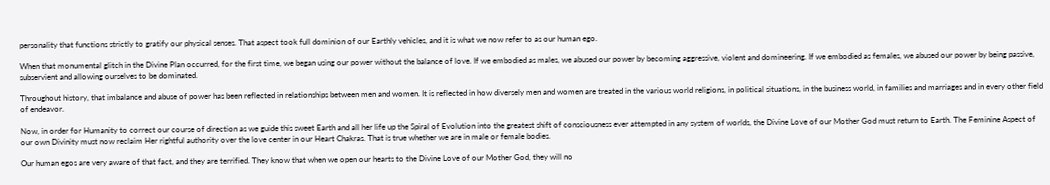personality that functions strictly to gratify our physical senses. That aspect took full dominion of our Earthly vehicles, and it is what we now refer to as our human ego.

When that monumental glitch in the Divine Plan occurred, for the first time, we began using our power without the balance of love. If we embodied as males, we abused our power by becoming aggressive, violent and domineering. If we embodied as females, we abused our power by being passive, subservient and allowing ourselves to be dominated.

Throughout history, that imbalance and abuse of power has been reflected in relationships between men and women. It is reflected in how diversely men and women are treated in the various world religions, in political situations, in the business world, in families and marriages and in every other field of endeavor.

Now, in order for Humanity to correct our course of direction as we guide this sweet Earth and all her life up the Spiral of Evolution into the greatest shift of consciousness ever attempted in any system of worlds, the Divine Love of our Mother God must return to Earth. The Feminine Aspect of our own Divinity must now reclaim Her rightful authority over the love center in our Heart Chakras. That is true whether we are in male or female bodies.

Our human egos are very aware of that fact, and they are terrified. They know that when we open our hearts to the Divine Love of our Mother God, they will no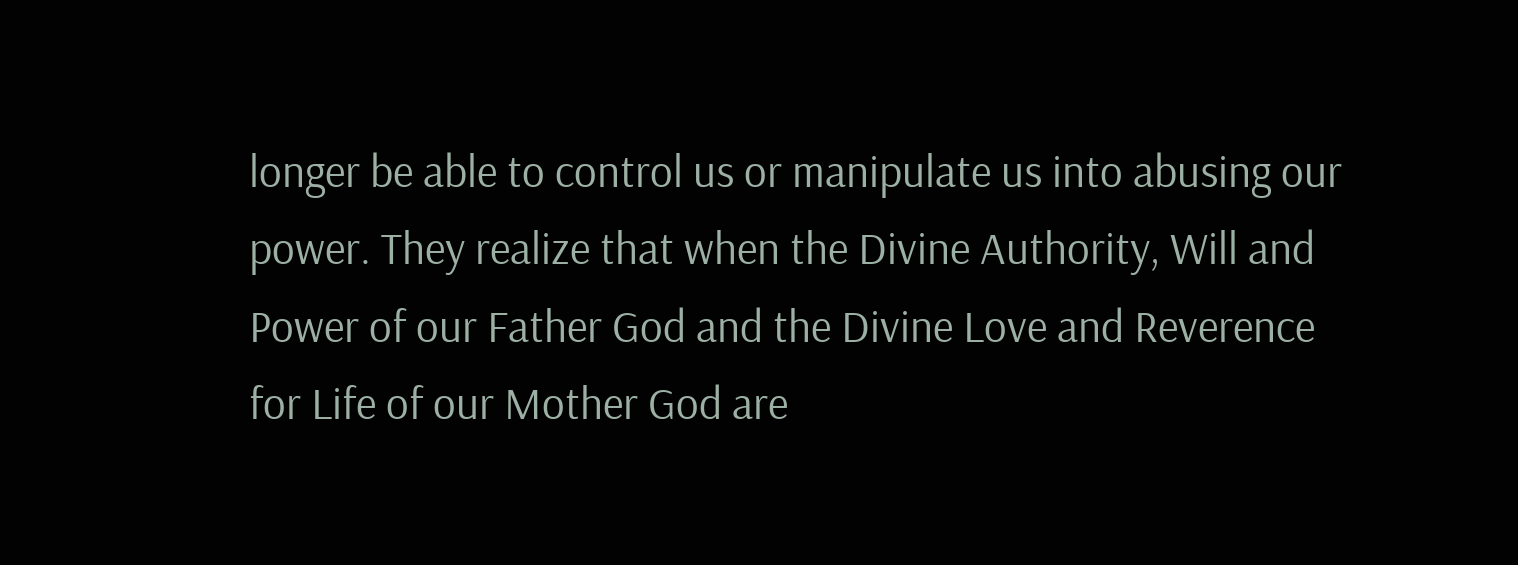longer be able to control us or manipulate us into abusing our power. They realize that when the Divine Authority, Will and Power of our Father God and the Divine Love and Reverence for Life of our Mother God are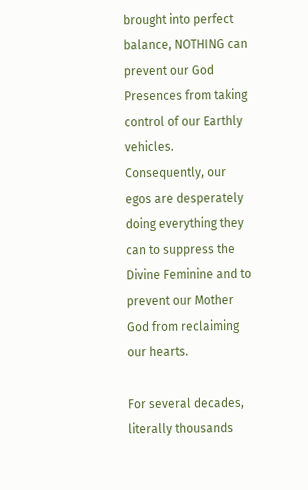brought into perfect balance, NOTHING can prevent our God Presences from taking control of our Earthly vehicles. Consequently, our egos are desperately doing everything they can to suppress the Divine Feminine and to prevent our Mother God from reclaiming our hearts.

For several decades, literally thousands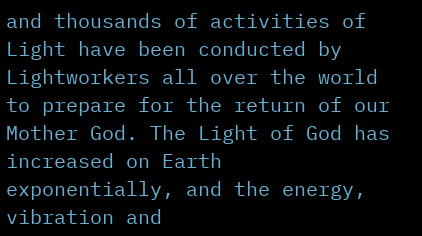and thousands of activities of Light have been conducted by Lightworkers all over the world to prepare for the return of our Mother God. The Light of God has increased on Earth exponentially, and the energy, vibration and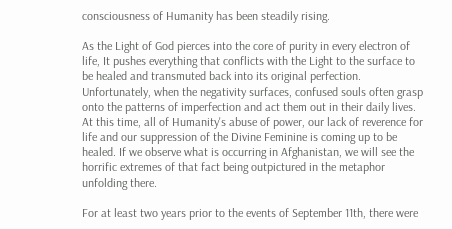consciousness of Humanity has been steadily rising.

As the Light of God pierces into the core of purity in every electron of life, It pushes everything that conflicts with the Light to the surface to be healed and transmuted back into its original perfection. Unfortunately, when the negativity surfaces, confused souls often grasp onto the patterns of imperfection and act them out in their daily lives. At this time, all of Humanity's abuse of power, our lack of reverence for life and our suppression of the Divine Feminine is coming up to be healed. If we observe what is occurring in Afghanistan, we will see the horrific extremes of that fact being outpictured in the metaphor unfolding there.

For at least two years prior to the events of September 11th, there were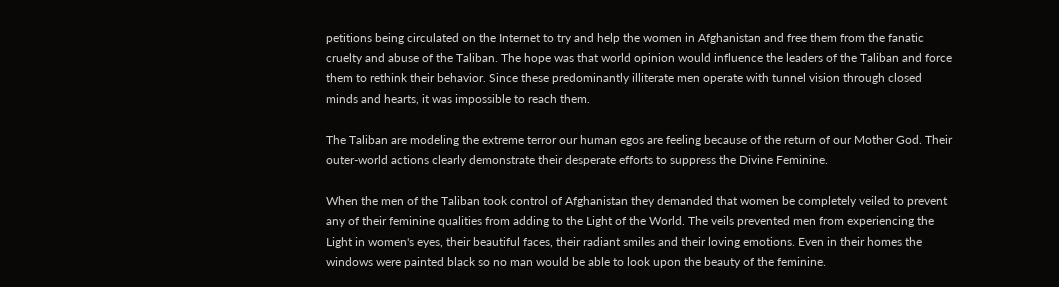petitions being circulated on the Internet to try and help the women in Afghanistan and free them from the fanatic cruelty and abuse of the Taliban. The hope was that world opinion would influence the leaders of the Taliban and force them to rethink their behavior. Since these predominantly illiterate men operate with tunnel vision through closed minds and hearts, it was impossible to reach them.

The Taliban are modeling the extreme terror our human egos are feeling because of the return of our Mother God. Their outer-world actions clearly demonstrate their desperate efforts to suppress the Divine Feminine.

When the men of the Taliban took control of Afghanistan they demanded that women be completely veiled to prevent any of their feminine qualities from adding to the Light of the World. The veils prevented men from experiencing the Light in women's eyes, their beautiful faces, their radiant smiles and their loving emotions. Even in their homes the windows were painted black so no man would be able to look upon the beauty of the feminine.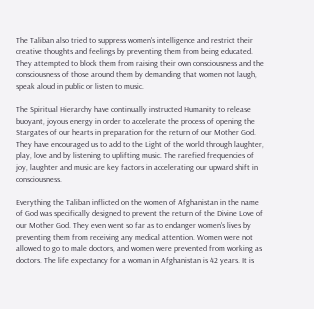The Taliban also tried to suppress women's intelligence and restrict their creative thoughts and feelings by preventing them from being educated. They attempted to block them from raising their own consciousness and the consciousness of those around them by demanding that women not laugh, speak aloud in public or listen to music.

The Spiritual Hierarchy have continually instructed Humanity to release buoyant, joyous energy in order to accelerate the process of opening the Stargates of our hearts in preparation for the return of our Mother God. They have encouraged us to add to the Light of the world through laughter, play, love and by listening to uplifting music. The rarefied frequencies of joy, laughter and music are key factors in accelerating our upward shift in consciousness.

Everything the Taliban inflicted on the women of Afghanistan in the name of God was specifically designed to prevent the return of the Divine Love of our Mother God. They even went so far as to endanger women's lives by preventing them from receiving any medical attention. Women were not allowed to go to male doctors, and women were prevented from working as doctors. The life expectancy for a woman in Afghanistan is 42 years. It is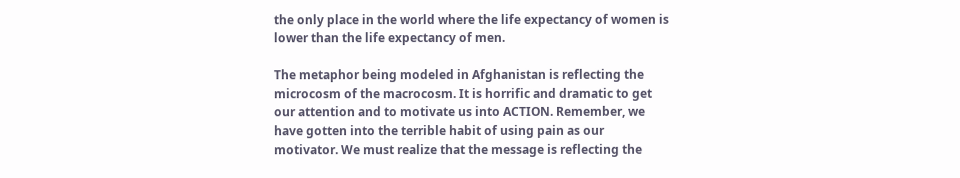the only place in the world where the life expectancy of women is lower than the life expectancy of men.

The metaphor being modeled in Afghanistan is reflecting the microcosm of the macrocosm. It is horrific and dramatic to get our attention and to motivate us into ACTION. Remember, we have gotten into the terrible habit of using pain as our motivator. We must realize that the message is reflecting the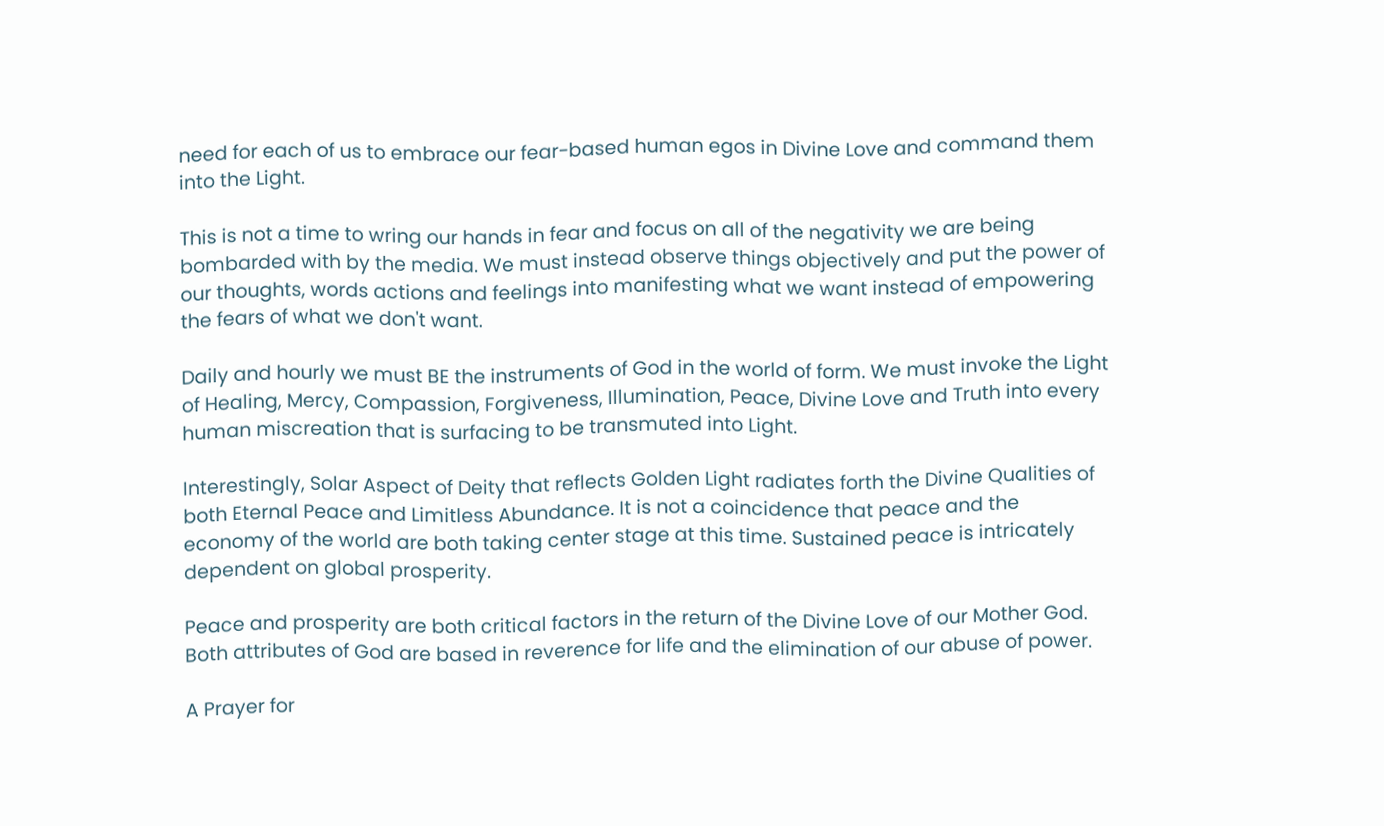need for each of us to embrace our fear-based human egos in Divine Love and command them into the Light.

This is not a time to wring our hands in fear and focus on all of the negativity we are being bombarded with by the media. We must instead observe things objectively and put the power of our thoughts, words actions and feelings into manifesting what we want instead of empowering the fears of what we don't want.

Daily and hourly we must BE the instruments of God in the world of form. We must invoke the Light of Healing, Mercy, Compassion, Forgiveness, Illumination, Peace, Divine Love and Truth into every human miscreation that is surfacing to be transmuted into Light.

Interestingly, Solar Aspect of Deity that reflects Golden Light radiates forth the Divine Qualities of both Eternal Peace and Limitless Abundance. It is not a coincidence that peace and the economy of the world are both taking center stage at this time. Sustained peace is intricately dependent on global prosperity.

Peace and prosperity are both critical factors in the return of the Divine Love of our Mother God. Both attributes of God are based in reverence for life and the elimination of our abuse of power.

A Prayer for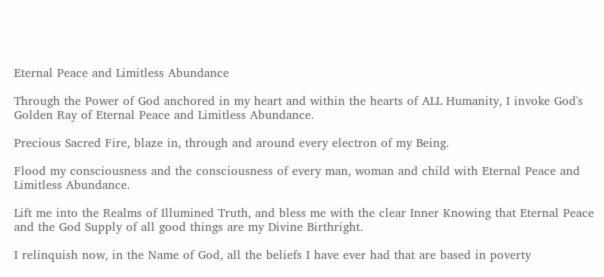Eternal Peace and Limitless Abundance

Through the Power of God anchored in my heart and within the hearts of ALL Humanity, I invoke God's Golden Ray of Eternal Peace and Limitless Abundance.

Precious Sacred Fire, blaze in, through and around every electron of my Being.

Flood my consciousness and the consciousness of every man, woman and child with Eternal Peace and Limitless Abundance.

Lift me into the Realms of Illumined Truth, and bless me with the clear Inner Knowing that Eternal Peace and the God Supply of all good things are my Divine Birthright.

I relinquish now, in the Name of God, all the beliefs I have ever had that are based in poverty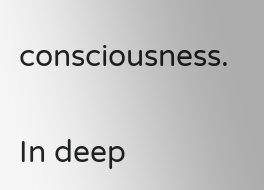consciousness.

In deep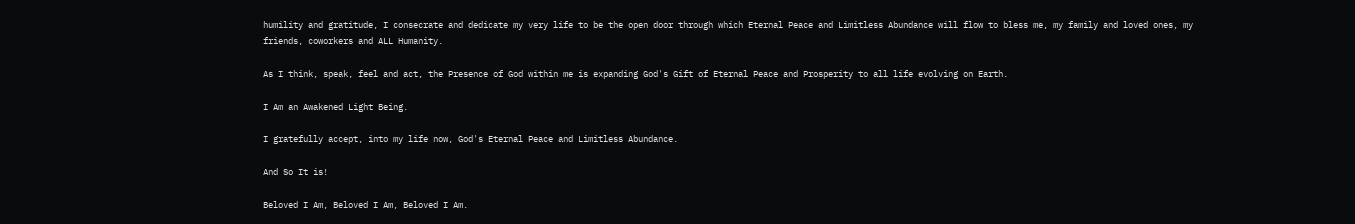humility and gratitude, I consecrate and dedicate my very life to be the open door through which Eternal Peace and Limitless Abundance will flow to bless me, my family and loved ones, my friends, coworkers and ALL Humanity.

As I think, speak, feel and act, the Presence of God within me is expanding God's Gift of Eternal Peace and Prosperity to all life evolving on Earth.

I Am an Awakened Light Being.

I gratefully accept, into my life now, God's Eternal Peace and Limitless Abundance.

And So It is!

Beloved I Am, Beloved I Am, Beloved I Am.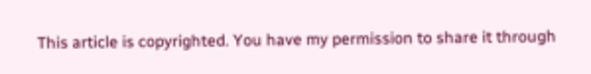This article is copyrighted. You have my permission to share it through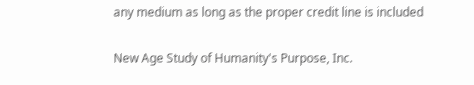any medium as long as the proper credit line is included

New Age Study of Humanity's Purpose, Inc.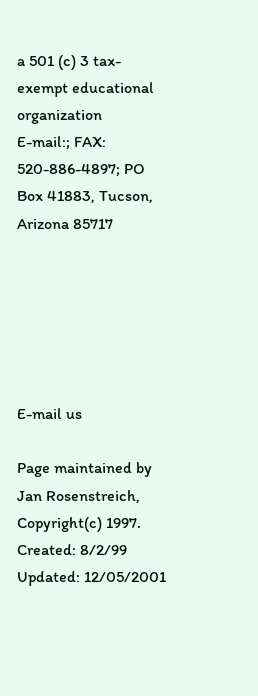a 501 (c) 3 tax-exempt educational organization
E-mail:; FAX: 520-886-4897; PO Box 41883, Tucson, Arizona 85717






E-mail us

Page maintained by Jan Rosenstreich, Copyright(c) 1997. Created: 8/2/99 Updated: 12/05/2001